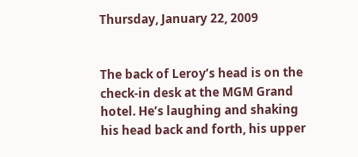Thursday, January 22, 2009


The back of Leroy’s head is on the check-in desk at the MGM Grand hotel. He’s laughing and shaking his head back and forth, his upper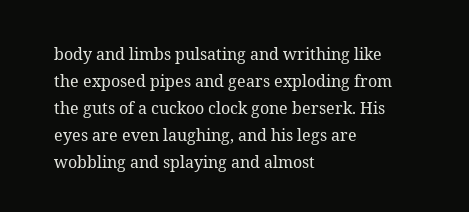body and limbs pulsating and writhing like the exposed pipes and gears exploding from the guts of a cuckoo clock gone berserk. His eyes are even laughing, and his legs are wobbling and splaying and almost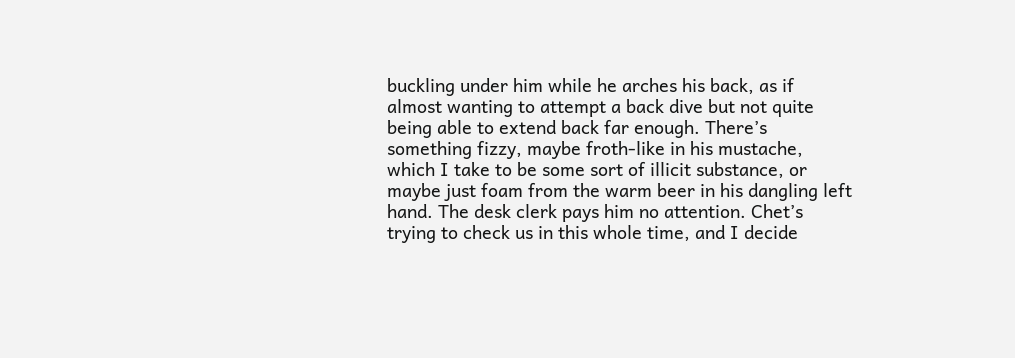buckling under him while he arches his back, as if almost wanting to attempt a back dive but not quite being able to extend back far enough. There’s something fizzy, maybe froth-like in his mustache, which I take to be some sort of illicit substance, or maybe just foam from the warm beer in his dangling left hand. The desk clerk pays him no attention. Chet’s trying to check us in this whole time, and I decide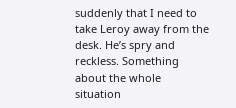suddenly that I need to take Leroy away from the desk. He’s spry and reckless. Something about the whole situation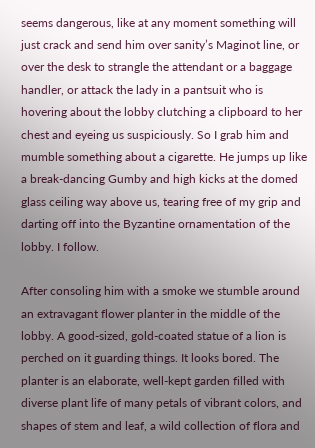seems dangerous, like at any moment something will just crack and send him over sanity’s Maginot line, or over the desk to strangle the attendant or a baggage handler, or attack the lady in a pantsuit who is hovering about the lobby clutching a clipboard to her chest and eyeing us suspiciously. So I grab him and mumble something about a cigarette. He jumps up like a break-dancing Gumby and high kicks at the domed glass ceiling way above us, tearing free of my grip and darting off into the Byzantine ornamentation of the lobby. I follow.

After consoling him with a smoke we stumble around an extravagant flower planter in the middle of the lobby. A good-sized, gold-coated statue of a lion is perched on it guarding things. It looks bored. The planter is an elaborate, well-kept garden filled with diverse plant life of many petals of vibrant colors, and shapes of stem and leaf, a wild collection of flora and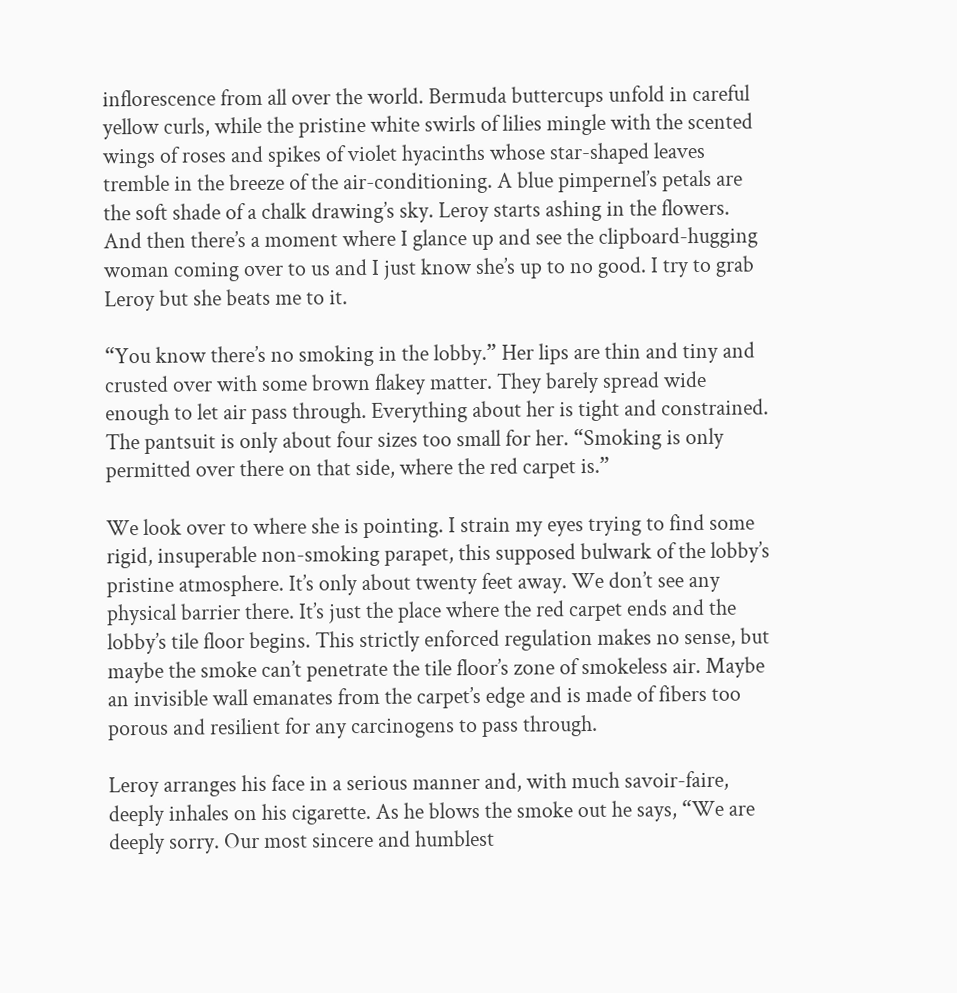inflorescence from all over the world. Bermuda buttercups unfold in careful yellow curls, while the pristine white swirls of lilies mingle with the scented wings of roses and spikes of violet hyacinths whose star-shaped leaves tremble in the breeze of the air-conditioning. A blue pimpernel’s petals are the soft shade of a chalk drawing’s sky. Leroy starts ashing in the flowers. And then there’s a moment where I glance up and see the clipboard-hugging woman coming over to us and I just know she’s up to no good. I try to grab Leroy but she beats me to it.

“You know there’s no smoking in the lobby.” Her lips are thin and tiny and crusted over with some brown flakey matter. They barely spread wide enough to let air pass through. Everything about her is tight and constrained. The pantsuit is only about four sizes too small for her. “Smoking is only permitted over there on that side, where the red carpet is.”

We look over to where she is pointing. I strain my eyes trying to find some rigid, insuperable non-smoking parapet, this supposed bulwark of the lobby’s pristine atmosphere. It’s only about twenty feet away. We don’t see any physical barrier there. It’s just the place where the red carpet ends and the lobby’s tile floor begins. This strictly enforced regulation makes no sense, but maybe the smoke can’t penetrate the tile floor’s zone of smokeless air. Maybe an invisible wall emanates from the carpet’s edge and is made of fibers too porous and resilient for any carcinogens to pass through.

Leroy arranges his face in a serious manner and, with much savoir-faire, deeply inhales on his cigarette. As he blows the smoke out he says, “We are deeply sorry. Our most sincere and humblest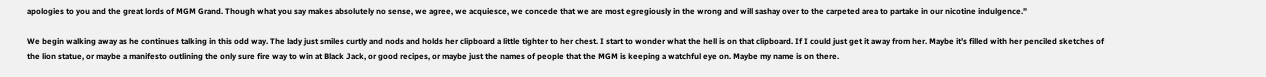apologies to you and the great lords of MGM Grand. Though what you say makes absolutely no sense, we agree, we acquiesce, we concede that we are most egregiously in the wrong and will sashay over to the carpeted area to partake in our nicotine indulgence.”

We begin walking away as he continues talking in this odd way. The lady just smiles curtly and nods and holds her clipboard a little tighter to her chest. I start to wonder what the hell is on that clipboard. If I could just get it away from her. Maybe it’s filled with her penciled sketches of the lion statue, or maybe a manifesto outlining the only sure fire way to win at Black Jack, or good recipes, or maybe just the names of people that the MGM is keeping a watchful eye on. Maybe my name is on there.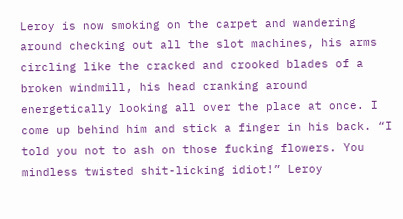Leroy is now smoking on the carpet and wandering around checking out all the slot machines, his arms circling like the cracked and crooked blades of a broken windmill, his head cranking around energetically looking all over the place at once. I come up behind him and stick a finger in his back. “I told you not to ash on those fucking flowers. You mindless twisted shit-licking idiot!” Leroy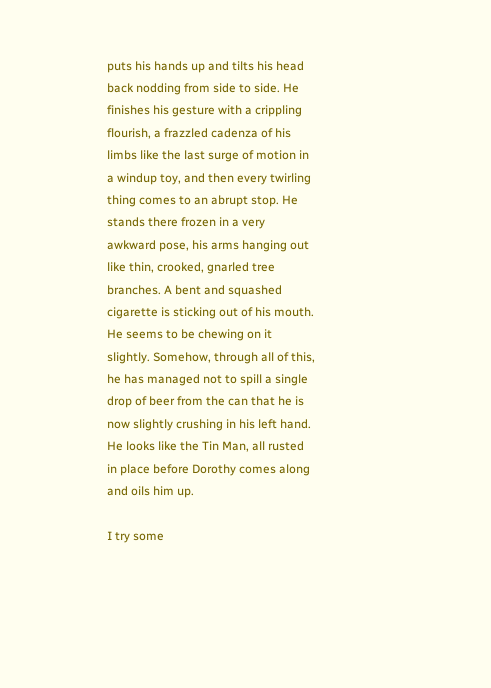puts his hands up and tilts his head back nodding from side to side. He finishes his gesture with a crippling flourish, a frazzled cadenza of his limbs like the last surge of motion in a windup toy, and then every twirling thing comes to an abrupt stop. He stands there frozen in a very awkward pose, his arms hanging out like thin, crooked, gnarled tree branches. A bent and squashed cigarette is sticking out of his mouth. He seems to be chewing on it slightly. Somehow, through all of this, he has managed not to spill a single drop of beer from the can that he is now slightly crushing in his left hand. He looks like the Tin Man, all rusted in place before Dorothy comes along and oils him up.

I try some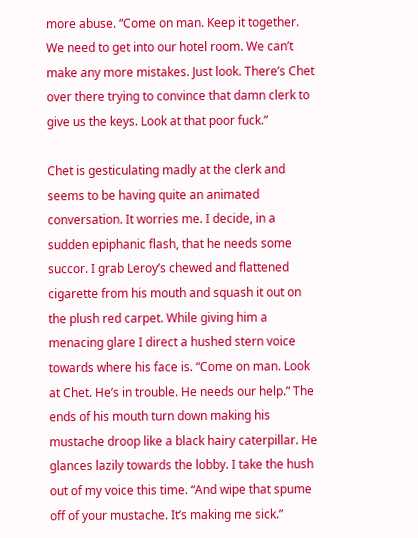more abuse. “Come on man. Keep it together. We need to get into our hotel room. We can’t make any more mistakes. Just look. There’s Chet over there trying to convince that damn clerk to give us the keys. Look at that poor fuck.”

Chet is gesticulating madly at the clerk and seems to be having quite an animated conversation. It worries me. I decide, in a sudden epiphanic flash, that he needs some succor. I grab Leroy’s chewed and flattened cigarette from his mouth and squash it out on the plush red carpet. While giving him a menacing glare I direct a hushed stern voice towards where his face is. “Come on man. Look at Chet. He’s in trouble. He needs our help.” The ends of his mouth turn down making his mustache droop like a black hairy caterpillar. He glances lazily towards the lobby. I take the hush out of my voice this time. “And wipe that spume off of your mustache. It’s making me sick.”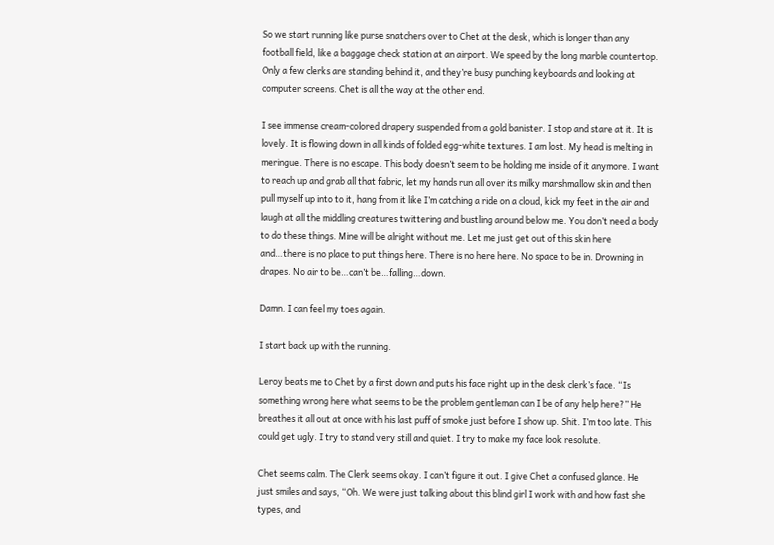So we start running like purse snatchers over to Chet at the desk, which is longer than any football field, like a baggage check station at an airport. We speed by the long marble countertop. Only a few clerks are standing behind it, and they’re busy punching keyboards and looking at computer screens. Chet is all the way at the other end.

I see immense cream-colored drapery suspended from a gold banister. I stop and stare at it. It is lovely. It is flowing down in all kinds of folded egg-white textures. I am lost. My head is melting in meringue. There is no escape. This body doesn’t seem to be holding me inside of it anymore. I want to reach up and grab all that fabric, let my hands run all over its milky marshmallow skin and then pull myself up into to it, hang from it like I’m catching a ride on a cloud, kick my feet in the air and laugh at all the middling creatures twittering and bustling around below me. You don’t need a body to do these things. Mine will be alright without me. Let me just get out of this skin here and…there is no place to put things here. There is no here here. No space to be in. Drowning in drapes. No air to be…can’t be…falling…down.

Damn. I can feel my toes again.

I start back up with the running.

Leroy beats me to Chet by a first down and puts his face right up in the desk clerk’s face. “Is something wrong here what seems to be the problem gentleman can I be of any help here?” He breathes it all out at once with his last puff of smoke just before I show up. Shit. I’m too late. This could get ugly. I try to stand very still and quiet. I try to make my face look resolute.

Chet seems calm. The Clerk seems okay. I can’t figure it out. I give Chet a confused glance. He just smiles and says, “Oh. We were just talking about this blind girl I work with and how fast she types, and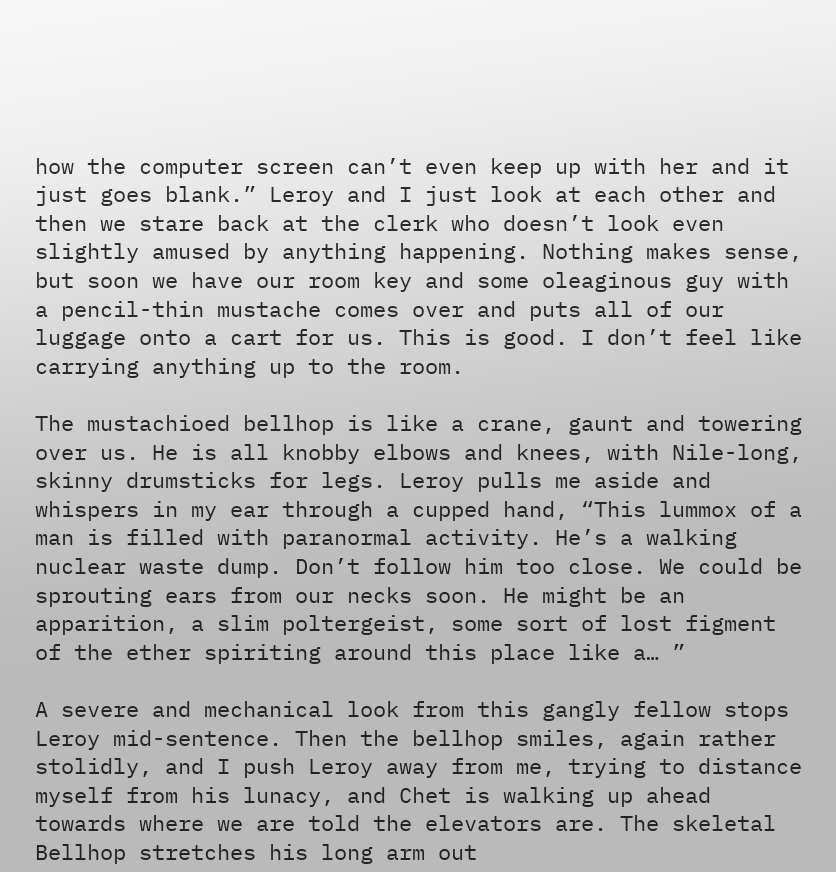how the computer screen can’t even keep up with her and it just goes blank.” Leroy and I just look at each other and then we stare back at the clerk who doesn’t look even slightly amused by anything happening. Nothing makes sense, but soon we have our room key and some oleaginous guy with a pencil-thin mustache comes over and puts all of our luggage onto a cart for us. This is good. I don’t feel like carrying anything up to the room.

The mustachioed bellhop is like a crane, gaunt and towering over us. He is all knobby elbows and knees, with Nile-long, skinny drumsticks for legs. Leroy pulls me aside and whispers in my ear through a cupped hand, “This lummox of a man is filled with paranormal activity. He’s a walking nuclear waste dump. Don’t follow him too close. We could be sprouting ears from our necks soon. He might be an apparition, a slim poltergeist, some sort of lost figment of the ether spiriting around this place like a… ”

A severe and mechanical look from this gangly fellow stops Leroy mid-sentence. Then the bellhop smiles, again rather stolidly, and I push Leroy away from me, trying to distance myself from his lunacy, and Chet is walking up ahead towards where we are told the elevators are. The skeletal Bellhop stretches his long arm out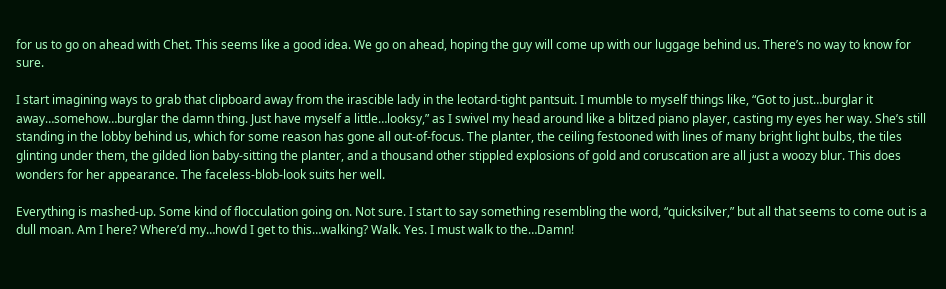for us to go on ahead with Chet. This seems like a good idea. We go on ahead, hoping the guy will come up with our luggage behind us. There’s no way to know for sure.

I start imagining ways to grab that clipboard away from the irascible lady in the leotard-tight pantsuit. I mumble to myself things like, “Got to just…burglar it away…somehow…burglar the damn thing. Just have myself a little…looksy,” as I swivel my head around like a blitzed piano player, casting my eyes her way. She’s still standing in the lobby behind us, which for some reason has gone all out-of-focus. The planter, the ceiling festooned with lines of many bright light bulbs, the tiles glinting under them, the gilded lion baby-sitting the planter, and a thousand other stippled explosions of gold and coruscation are all just a woozy blur. This does wonders for her appearance. The faceless-blob-look suits her well.

Everything is mashed-up. Some kind of flocculation going on. Not sure. I start to say something resembling the word, “quicksilver,” but all that seems to come out is a dull moan. Am I here? Where’d my…how’d I get to this…walking? Walk. Yes. I must walk to the…Damn!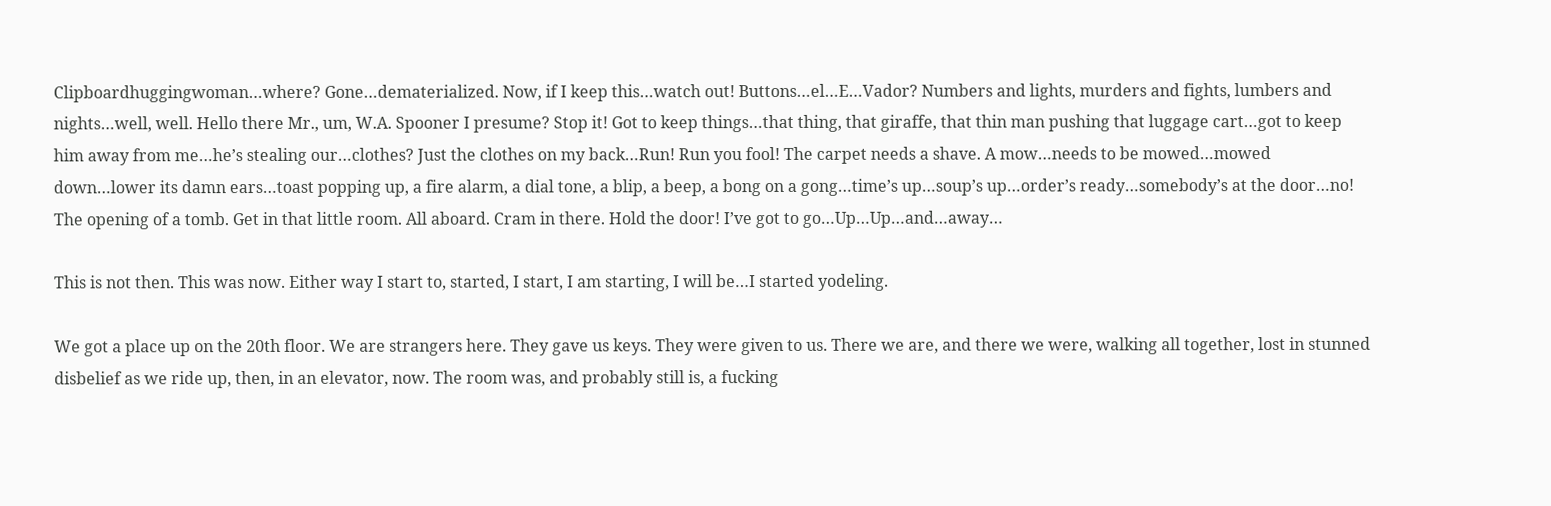Clipboardhuggingwoman…where? Gone…dematerialized. Now, if I keep this…watch out! Buttons…el…E…Vador? Numbers and lights, murders and fights, lumbers and nights…well, well. Hello there Mr., um, W.A. Spooner I presume? Stop it! Got to keep things…that thing, that giraffe, that thin man pushing that luggage cart…got to keep him away from me…he’s stealing our…clothes? Just the clothes on my back…Run! Run you fool! The carpet needs a shave. A mow…needs to be mowed…mowed down…lower its damn ears…toast popping up, a fire alarm, a dial tone, a blip, a beep, a bong on a gong…time’s up…soup’s up…order’s ready…somebody’s at the door…no! The opening of a tomb. Get in that little room. All aboard. Cram in there. Hold the door! I’ve got to go…Up…Up…and…away…

This is not then. This was now. Either way I start to, started, I start, I am starting, I will be…I started yodeling.

We got a place up on the 20th floor. We are strangers here. They gave us keys. They were given to us. There we are, and there we were, walking all together, lost in stunned disbelief as we ride up, then, in an elevator, now. The room was, and probably still is, a fucking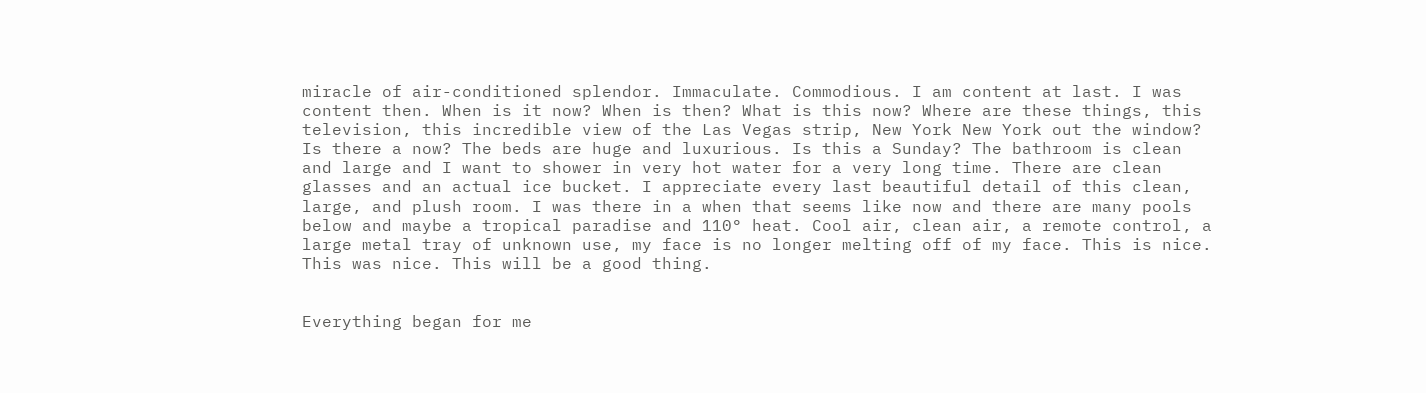miracle of air-conditioned splendor. Immaculate. Commodious. I am content at last. I was content then. When is it now? When is then? What is this now? Where are these things, this television, this incredible view of the Las Vegas strip, New York New York out the window? Is there a now? The beds are huge and luxurious. Is this a Sunday? The bathroom is clean and large and I want to shower in very hot water for a very long time. There are clean glasses and an actual ice bucket. I appreciate every last beautiful detail of this clean, large, and plush room. I was there in a when that seems like now and there are many pools below and maybe a tropical paradise and 110° heat. Cool air, clean air, a remote control, a large metal tray of unknown use, my face is no longer melting off of my face. This is nice. This was nice. This will be a good thing.


Everything began for me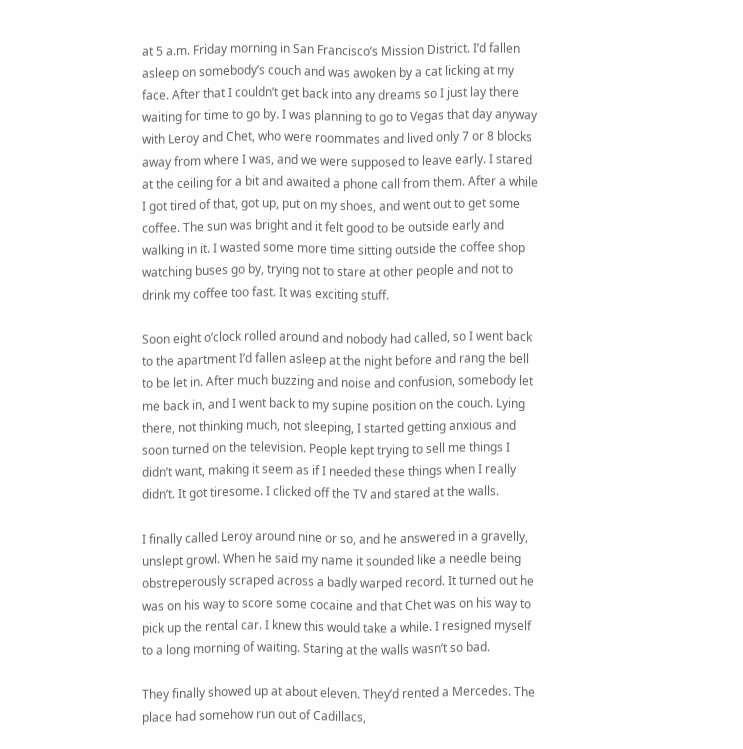at 5 a.m. Friday morning in San Francisco’s Mission District. I’d fallen asleep on somebody’s couch and was awoken by a cat licking at my face. After that I couldn’t get back into any dreams so I just lay there waiting for time to go by. I was planning to go to Vegas that day anyway with Leroy and Chet, who were roommates and lived only 7 or 8 blocks away from where I was, and we were supposed to leave early. I stared at the ceiling for a bit and awaited a phone call from them. After a while I got tired of that, got up, put on my shoes, and went out to get some coffee. The sun was bright and it felt good to be outside early and walking in it. I wasted some more time sitting outside the coffee shop watching buses go by, trying not to stare at other people and not to drink my coffee too fast. It was exciting stuff.

Soon eight o’clock rolled around and nobody had called, so I went back to the apartment I’d fallen asleep at the night before and rang the bell to be let in. After much buzzing and noise and confusion, somebody let me back in, and I went back to my supine position on the couch. Lying there, not thinking much, not sleeping, I started getting anxious and soon turned on the television. People kept trying to sell me things I didn’t want, making it seem as if I needed these things when I really didn’t. It got tiresome. I clicked off the TV and stared at the walls.

I finally called Leroy around nine or so, and he answered in a gravelly, unslept growl. When he said my name it sounded like a needle being obstreperously scraped across a badly warped record. It turned out he was on his way to score some cocaine and that Chet was on his way to pick up the rental car. I knew this would take a while. I resigned myself to a long morning of waiting. Staring at the walls wasn’t so bad.

They finally showed up at about eleven. They’d rented a Mercedes. The place had somehow run out of Cadillacs,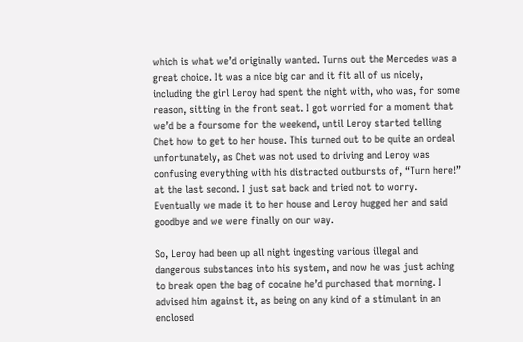which is what we’d originally wanted. Turns out the Mercedes was a great choice. It was a nice big car and it fit all of us nicely, including the girl Leroy had spent the night with, who was, for some reason, sitting in the front seat. I got worried for a moment that we’d be a foursome for the weekend, until Leroy started telling Chet how to get to her house. This turned out to be quite an ordeal unfortunately, as Chet was not used to driving and Leroy was confusing everything with his distracted outbursts of, “Turn here!” at the last second. I just sat back and tried not to worry. Eventually we made it to her house and Leroy hugged her and said goodbye and we were finally on our way.

So, Leroy had been up all night ingesting various illegal and dangerous substances into his system, and now he was just aching to break open the bag of cocaine he’d purchased that morning. I advised him against it, as being on any kind of a stimulant in an enclosed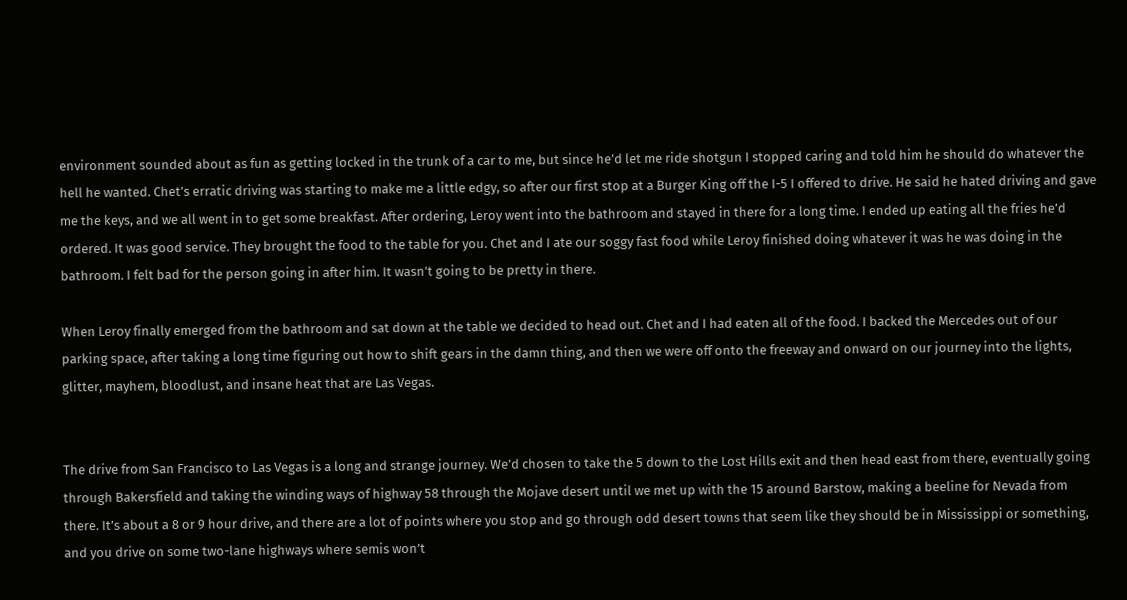environment sounded about as fun as getting locked in the trunk of a car to me, but since he’d let me ride shotgun I stopped caring and told him he should do whatever the hell he wanted. Chet’s erratic driving was starting to make me a little edgy, so after our first stop at a Burger King off the I-5 I offered to drive. He said he hated driving and gave me the keys, and we all went in to get some breakfast. After ordering, Leroy went into the bathroom and stayed in there for a long time. I ended up eating all the fries he’d ordered. It was good service. They brought the food to the table for you. Chet and I ate our soggy fast food while Leroy finished doing whatever it was he was doing in the bathroom. I felt bad for the person going in after him. It wasn’t going to be pretty in there.

When Leroy finally emerged from the bathroom and sat down at the table we decided to head out. Chet and I had eaten all of the food. I backed the Mercedes out of our parking space, after taking a long time figuring out how to shift gears in the damn thing, and then we were off onto the freeway and onward on our journey into the lights, glitter, mayhem, bloodlust, and insane heat that are Las Vegas.


The drive from San Francisco to Las Vegas is a long and strange journey. We’d chosen to take the 5 down to the Lost Hills exit and then head east from there, eventually going through Bakersfield and taking the winding ways of highway 58 through the Mojave desert until we met up with the 15 around Barstow, making a beeline for Nevada from there. It’s about a 8 or 9 hour drive, and there are a lot of points where you stop and go through odd desert towns that seem like they should be in Mississippi or something, and you drive on some two-lane highways where semis won’t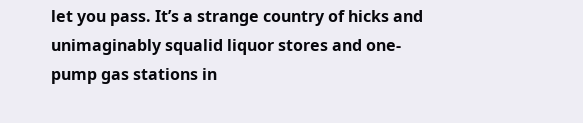let you pass. It’s a strange country of hicks and unimaginably squalid liquor stores and one-pump gas stations in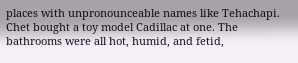places with unpronounceable names like Tehachapi. Chet bought a toy model Cadillac at one. The bathrooms were all hot, humid, and fetid,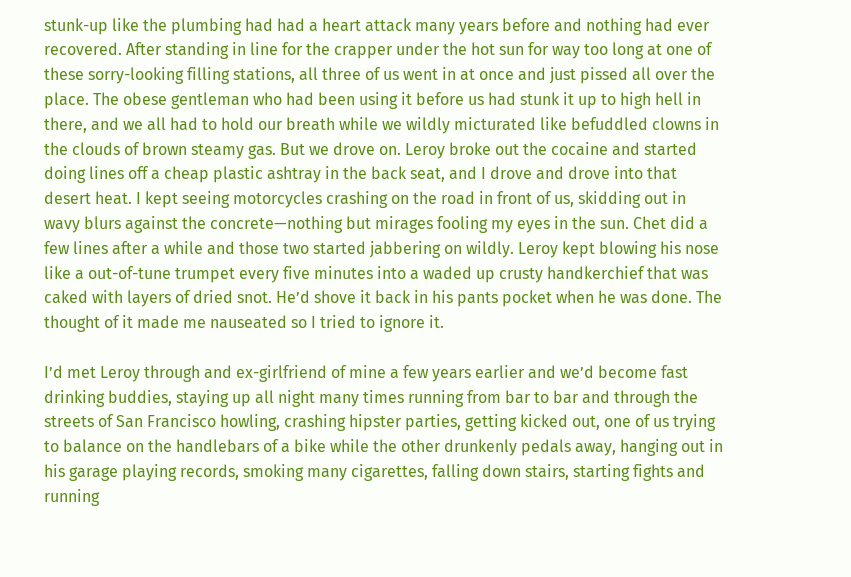stunk-up like the plumbing had had a heart attack many years before and nothing had ever recovered. After standing in line for the crapper under the hot sun for way too long at one of these sorry-looking filling stations, all three of us went in at once and just pissed all over the place. The obese gentleman who had been using it before us had stunk it up to high hell in there, and we all had to hold our breath while we wildly micturated like befuddled clowns in the clouds of brown steamy gas. But we drove on. Leroy broke out the cocaine and started doing lines off a cheap plastic ashtray in the back seat, and I drove and drove into that desert heat. I kept seeing motorcycles crashing on the road in front of us, skidding out in wavy blurs against the concrete—nothing but mirages fooling my eyes in the sun. Chet did a few lines after a while and those two started jabbering on wildly. Leroy kept blowing his nose like a out-of-tune trumpet every five minutes into a waded up crusty handkerchief that was caked with layers of dried snot. He’d shove it back in his pants pocket when he was done. The thought of it made me nauseated so I tried to ignore it.

I’d met Leroy through and ex-girlfriend of mine a few years earlier and we’d become fast drinking buddies, staying up all night many times running from bar to bar and through the streets of San Francisco howling, crashing hipster parties, getting kicked out, one of us trying to balance on the handlebars of a bike while the other drunkenly pedals away, hanging out in his garage playing records, smoking many cigarettes, falling down stairs, starting fights and running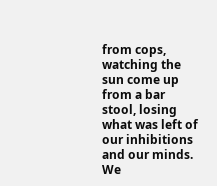from cops, watching the sun come up from a bar stool, losing what was left of our inhibitions and our minds. We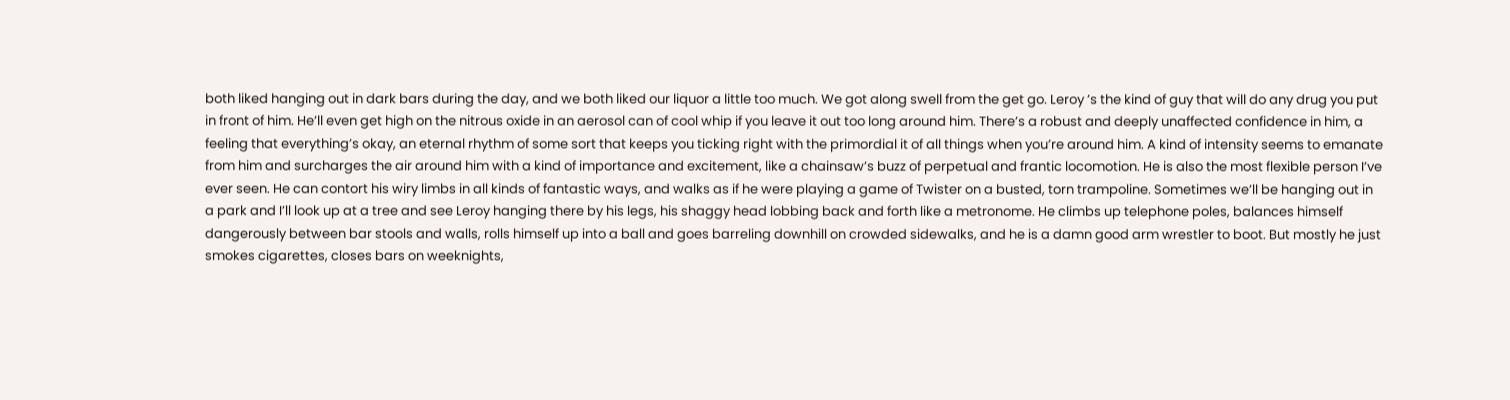both liked hanging out in dark bars during the day, and we both liked our liquor a little too much. We got along swell from the get go. Leroy ’s the kind of guy that will do any drug you put in front of him. He’ll even get high on the nitrous oxide in an aerosol can of cool whip if you leave it out too long around him. There’s a robust and deeply unaffected confidence in him, a feeling that everything’s okay, an eternal rhythm of some sort that keeps you ticking right with the primordial it of all things when you’re around him. A kind of intensity seems to emanate from him and surcharges the air around him with a kind of importance and excitement, like a chainsaw’s buzz of perpetual and frantic locomotion. He is also the most flexible person I’ve ever seen. He can contort his wiry limbs in all kinds of fantastic ways, and walks as if he were playing a game of Twister on a busted, torn trampoline. Sometimes we’ll be hanging out in a park and I’ll look up at a tree and see Leroy hanging there by his legs, his shaggy head lobbing back and forth like a metronome. He climbs up telephone poles, balances himself dangerously between bar stools and walls, rolls himself up into a ball and goes barreling downhill on crowded sidewalks, and he is a damn good arm wrestler to boot. But mostly he just smokes cigarettes, closes bars on weeknights,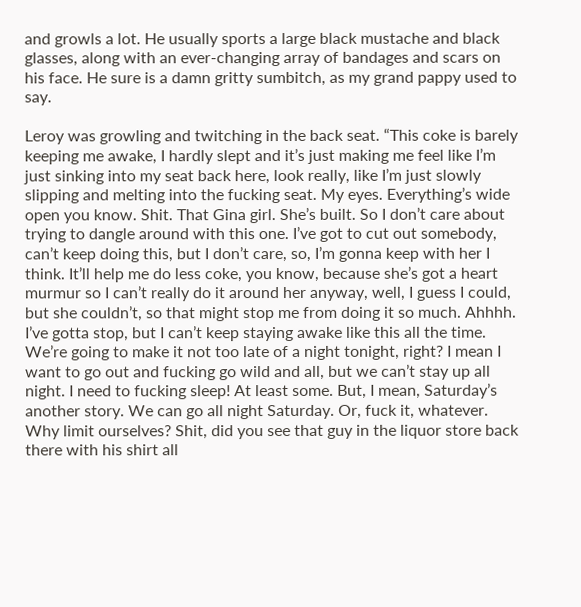and growls a lot. He usually sports a large black mustache and black glasses, along with an ever-changing array of bandages and scars on his face. He sure is a damn gritty sumbitch, as my grand pappy used to say.

Leroy was growling and twitching in the back seat. “This coke is barely keeping me awake, I hardly slept and it’s just making me feel like I’m just sinking into my seat back here, look really, like I’m just slowly slipping and melting into the fucking seat. My eyes. Everything’s wide open you know. Shit. That Gina girl. She’s built. So I don’t care about trying to dangle around with this one. I’ve got to cut out somebody, can’t keep doing this, but I don’t care, so, I’m gonna keep with her I think. It’ll help me do less coke, you know, because she’s got a heart murmur so I can’t really do it around her anyway, well, I guess I could, but she couldn’t, so that might stop me from doing it so much. Ahhhh. I’ve gotta stop, but I can’t keep staying awake like this all the time. We’re going to make it not too late of a night tonight, right? I mean I want to go out and fucking go wild and all, but we can’t stay up all night. I need to fucking sleep! At least some. But, I mean, Saturday’s another story. We can go all night Saturday. Or, fuck it, whatever. Why limit ourselves? Shit, did you see that guy in the liquor store back there with his shirt all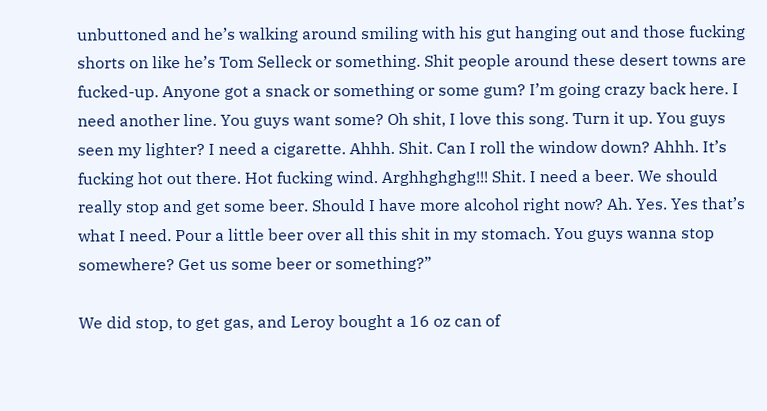unbuttoned and he’s walking around smiling with his gut hanging out and those fucking shorts on like he’s Tom Selleck or something. Shit people around these desert towns are fucked-up. Anyone got a snack or something or some gum? I’m going crazy back here. I need another line. You guys want some? Oh shit, I love this song. Turn it up. You guys seen my lighter? I need a cigarette. Ahhh. Shit. Can I roll the window down? Ahhh. It’s fucking hot out there. Hot fucking wind. Arghhghghg!!! Shit. I need a beer. We should really stop and get some beer. Should I have more alcohol right now? Ah. Yes. Yes that’s what I need. Pour a little beer over all this shit in my stomach. You guys wanna stop somewhere? Get us some beer or something?”

We did stop, to get gas, and Leroy bought a 16 oz can of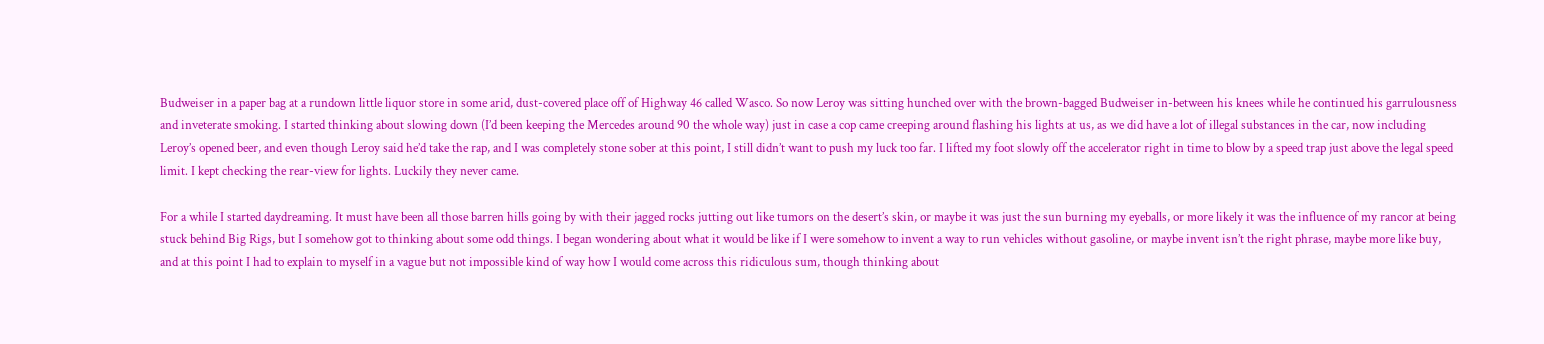Budweiser in a paper bag at a rundown little liquor store in some arid, dust-covered place off of Highway 46 called Wasco. So now Leroy was sitting hunched over with the brown-bagged Budweiser in-between his knees while he continued his garrulousness and inveterate smoking. I started thinking about slowing down (I’d been keeping the Mercedes around 90 the whole way) just in case a cop came creeping around flashing his lights at us, as we did have a lot of illegal substances in the car, now including Leroy’s opened beer, and even though Leroy said he’d take the rap, and I was completely stone sober at this point, I still didn’t want to push my luck too far. I lifted my foot slowly off the accelerator right in time to blow by a speed trap just above the legal speed limit. I kept checking the rear-view for lights. Luckily they never came.

For a while I started daydreaming. It must have been all those barren hills going by with their jagged rocks jutting out like tumors on the desert’s skin, or maybe it was just the sun burning my eyeballs, or more likely it was the influence of my rancor at being stuck behind Big Rigs, but I somehow got to thinking about some odd things. I began wondering about what it would be like if I were somehow to invent a way to run vehicles without gasoline, or maybe invent isn’t the right phrase, maybe more like buy, and at this point I had to explain to myself in a vague but not impossible kind of way how I would come across this ridiculous sum, though thinking about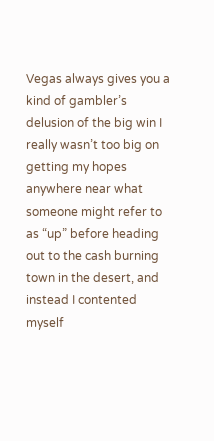Vegas always gives you a kind of gambler’s delusion of the big win I really wasn’t too big on getting my hopes anywhere near what someone might refer to as “up” before heading out to the cash burning town in the desert, and instead I contented myself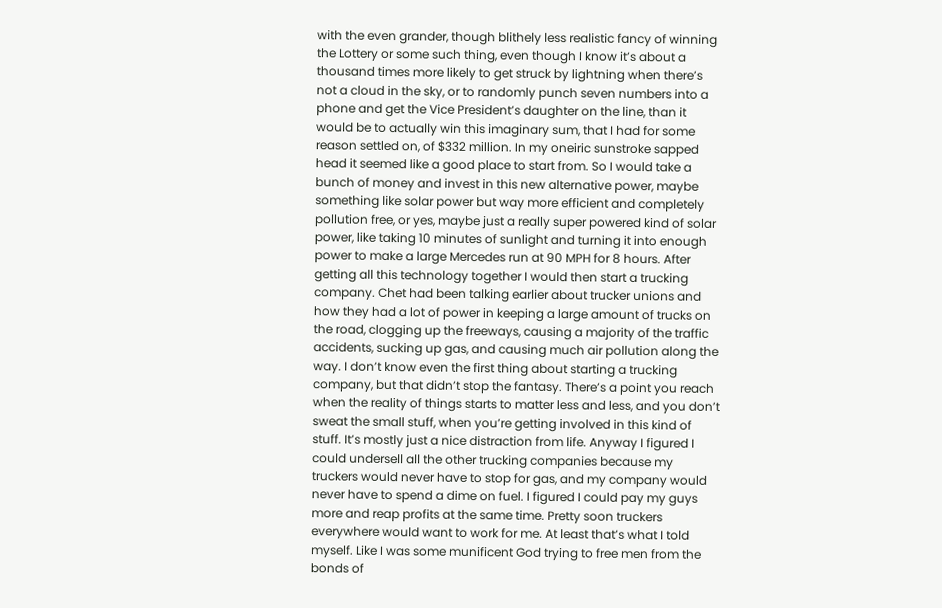with the even grander, though blithely less realistic fancy of winning the Lottery or some such thing, even though I know it’s about a thousand times more likely to get struck by lightning when there’s not a cloud in the sky, or to randomly punch seven numbers into a phone and get the Vice President’s daughter on the line, than it would be to actually win this imaginary sum, that I had for some reason settled on, of $332 million. In my oneiric sunstroke sapped head it seemed like a good place to start from. So I would take a bunch of money and invest in this new alternative power, maybe something like solar power but way more efficient and completely pollution free, or yes, maybe just a really super powered kind of solar power, like taking 10 minutes of sunlight and turning it into enough power to make a large Mercedes run at 90 MPH for 8 hours. After getting all this technology together I would then start a trucking company. Chet had been talking earlier about trucker unions and how they had a lot of power in keeping a large amount of trucks on the road, clogging up the freeways, causing a majority of the traffic accidents, sucking up gas, and causing much air pollution along the way. I don’t know even the first thing about starting a trucking company, but that didn’t stop the fantasy. There’s a point you reach when the reality of things starts to matter less and less, and you don’t sweat the small stuff, when you’re getting involved in this kind of stuff. It’s mostly just a nice distraction from life. Anyway I figured I could undersell all the other trucking companies because my truckers would never have to stop for gas, and my company would never have to spend a dime on fuel. I figured I could pay my guys more and reap profits at the same time. Pretty soon truckers everywhere would want to work for me. At least that’s what I told myself. Like I was some munificent God trying to free men from the bonds of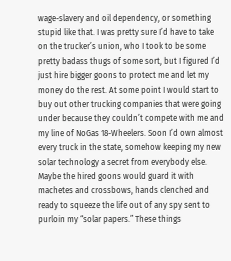wage-slavery and oil dependency, or something stupid like that. I was pretty sure I’d have to take on the trucker’s union, who I took to be some pretty badass thugs of some sort, but I figured I’d just hire bigger goons to protect me and let my money do the rest. At some point I would start to buy out other trucking companies that were going under because they couldn’t compete with me and my line of NoGas 18-Wheelers. Soon I’d own almost every truck in the state, somehow keeping my new solar technology a secret from everybody else. Maybe the hired goons would guard it with machetes and crossbows, hands clenched and ready to squeeze the life out of any spy sent to purloin my “solar papers.” These things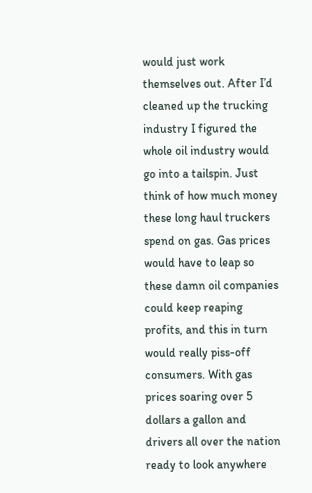would just work themselves out. After I’d cleaned up the trucking industry I figured the whole oil industry would go into a tailspin. Just think of how much money these long haul truckers spend on gas. Gas prices would have to leap so these damn oil companies could keep reaping profits, and this in turn would really piss-off consumers. With gas prices soaring over 5 dollars a gallon and drivers all over the nation ready to look anywhere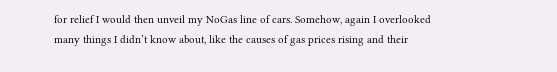for relief I would then unveil my NoGas line of cars. Somehow, again I overlooked many things I didn’t know about, like the causes of gas prices rising and their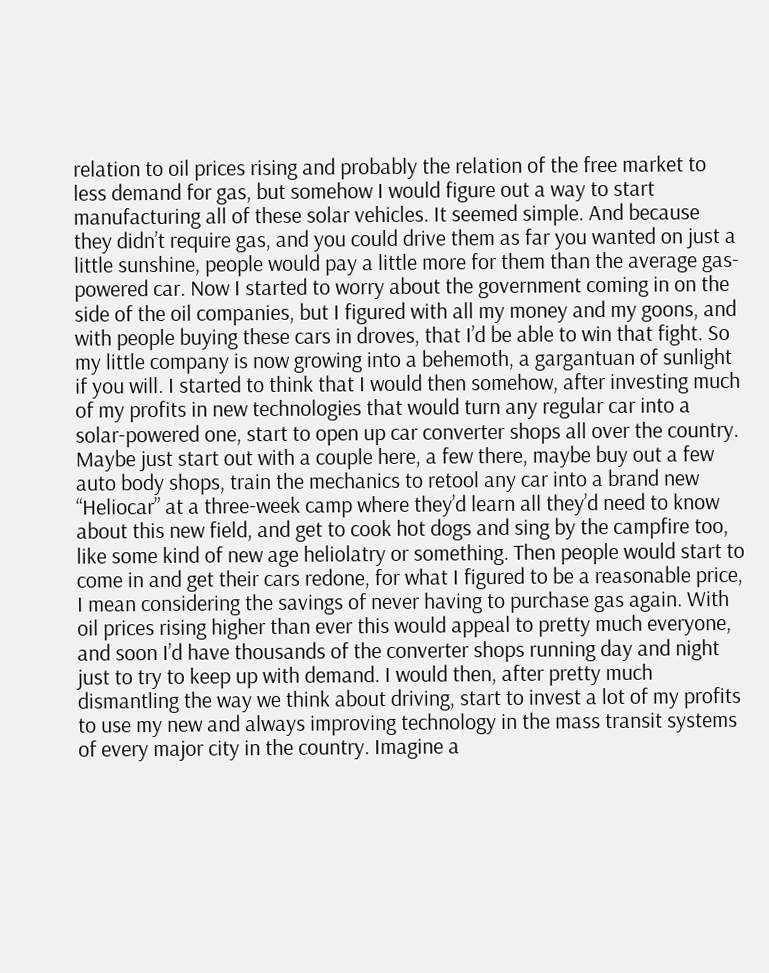relation to oil prices rising and probably the relation of the free market to less demand for gas, but somehow I would figure out a way to start manufacturing all of these solar vehicles. It seemed simple. And because they didn’t require gas, and you could drive them as far you wanted on just a little sunshine, people would pay a little more for them than the average gas-powered car. Now I started to worry about the government coming in on the side of the oil companies, but I figured with all my money and my goons, and with people buying these cars in droves, that I’d be able to win that fight. So my little company is now growing into a behemoth, a gargantuan of sunlight if you will. I started to think that I would then somehow, after investing much of my profits in new technologies that would turn any regular car into a solar-powered one, start to open up car converter shops all over the country. Maybe just start out with a couple here, a few there, maybe buy out a few auto body shops, train the mechanics to retool any car into a brand new “Heliocar” at a three-week camp where they’d learn all they’d need to know about this new field, and get to cook hot dogs and sing by the campfire too, like some kind of new age heliolatry or something. Then people would start to come in and get their cars redone, for what I figured to be a reasonable price, I mean considering the savings of never having to purchase gas again. With oil prices rising higher than ever this would appeal to pretty much everyone, and soon I’d have thousands of the converter shops running day and night just to try to keep up with demand. I would then, after pretty much dismantling the way we think about driving, start to invest a lot of my profits to use my new and always improving technology in the mass transit systems of every major city in the country. Imagine a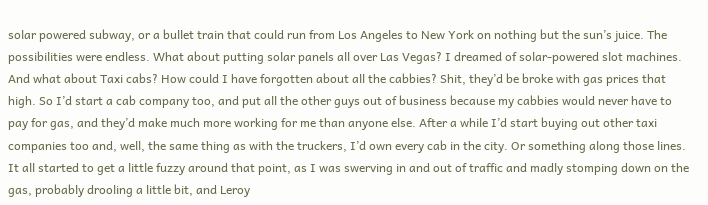solar powered subway, or a bullet train that could run from Los Angeles to New York on nothing but the sun’s juice. The possibilities were endless. What about putting solar panels all over Las Vegas? I dreamed of solar-powered slot machines. And what about Taxi cabs? How could I have forgotten about all the cabbies? Shit, they’d be broke with gas prices that high. So I’d start a cab company too, and put all the other guys out of business because my cabbies would never have to pay for gas, and they’d make much more working for me than anyone else. After a while I’d start buying out other taxi companies too and, well, the same thing as with the truckers, I’d own every cab in the city. Or something along those lines. It all started to get a little fuzzy around that point, as I was swerving in and out of traffic and madly stomping down on the gas, probably drooling a little bit, and Leroy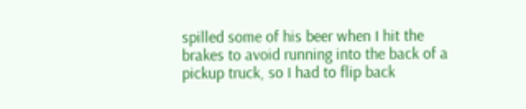spilled some of his beer when I hit the brakes to avoid running into the back of a pickup truck, so I had to flip back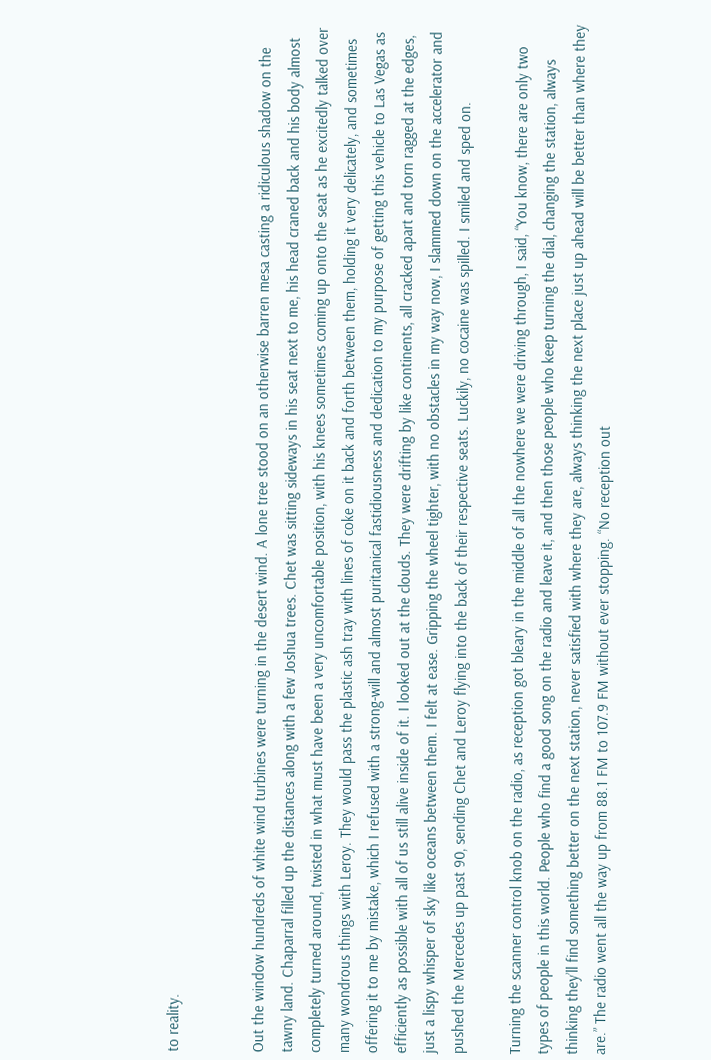to reality.


Out the window hundreds of white wind turbines were turning in the desert wind. A lone tree stood on an otherwise barren mesa casting a ridiculous shadow on the tawny land. Chaparral filled up the distances along with a few Joshua trees. Chet was sitting sideways in his seat next to me, his head craned back and his body almost completely turned around, twisted in what must have been a very uncomfortable position, with his knees sometimes coming up onto the seat as he excitedly talked over many wondrous things with Leroy. They would pass the plastic ash tray with lines of coke on it back and forth between them, holding it very delicately, and sometimes offering it to me by mistake, which I refused with a strong-will and almost puritanical fastidiousness and dedication to my purpose of getting this vehicle to Las Vegas as efficiently as possible with all of us still alive inside of it. I looked out at the clouds. They were drifting by like continents, all cracked apart and torn ragged at the edges, just a lispy whisper of sky like oceans between them. I felt at ease. Gripping the wheel tighter, with no obstacles in my way now, I slammed down on the accelerator and pushed the Mercedes up past 90, sending Chet and Leroy flying into the back of their respective seats. Luckily, no cocaine was spilled. I smiled and sped on.

Turning the scanner control knob on the radio, as reception got bleary in the middle of all the nowhere we were driving through, I said, “You know, there are only two types of people in this world. People who find a good song on the radio and leave it, and then those people who keep turning the dial, changing the station, always thinking they’ll find something better on the next station, never satisfied with where they are, always thinking the next place just up ahead will be better than where they are.” The radio went all the way up from 88.1 FM to 107.9 FM without ever stopping. “No reception out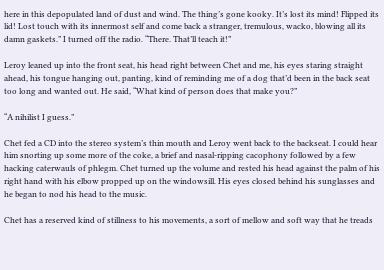here in this depopulated land of dust and wind. The thing’s gone kooky. It’s lost its mind! Flipped its lid! Lost touch with its innermost self and come back a stranger, tremulous, wacko, blowing all its damn gaskets.” I turned off the radio. “There. That’ll teach it!”

Leroy leaned up into the front seat, his head right between Chet and me, his eyes staring straight ahead, his tongue hanging out, panting, kind of reminding me of a dog that’d been in the back seat too long and wanted out. He said, “What kind of person does that make you?”

“A nihilist I guess.”

Chet fed a CD into the stereo system’s thin mouth and Leroy went back to the backseat. I could hear him snorting up some more of the coke, a brief and nasal-ripping cacophony followed by a few hacking caterwauls of phlegm. Chet turned up the volume and rested his head against the palm of his right hand with his elbow propped up on the windowsill. His eyes closed behind his sunglasses and he began to nod his head to the music.

Chet has a reserved kind of stillness to his movements, a sort of mellow and soft way that he treads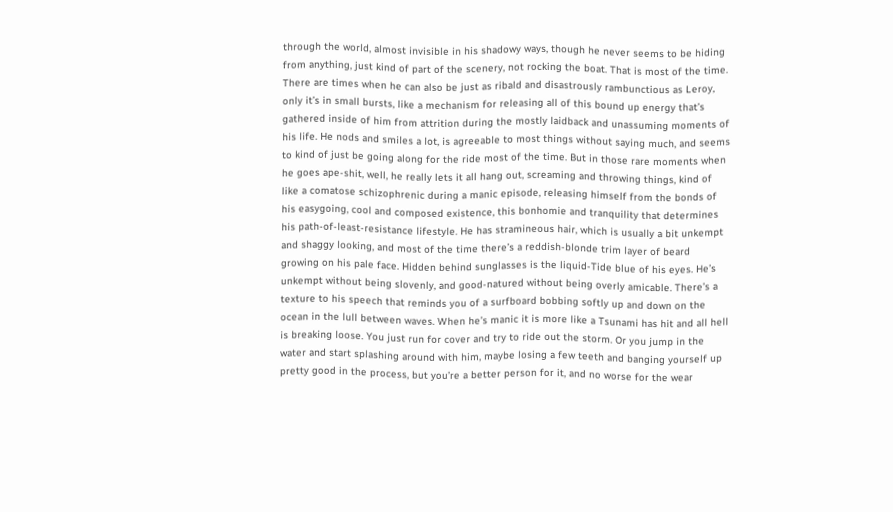through the world, almost invisible in his shadowy ways, though he never seems to be hiding from anything, just kind of part of the scenery, not rocking the boat. That is most of the time. There are times when he can also be just as ribald and disastrously rambunctious as Leroy, only it’s in small bursts, like a mechanism for releasing all of this bound up energy that’s gathered inside of him from attrition during the mostly laidback and unassuming moments of his life. He nods and smiles a lot, is agreeable to most things without saying much, and seems to kind of just be going along for the ride most of the time. But in those rare moments when he goes ape-shit, well, he really lets it all hang out, screaming and throwing things, kind of like a comatose schizophrenic during a manic episode, releasing himself from the bonds of his easygoing, cool and composed existence, this bonhomie and tranquility that determines his path-of-least-resistance lifestyle. He has stramineous hair, which is usually a bit unkempt and shaggy looking, and most of the time there’s a reddish-blonde trim layer of beard growing on his pale face. Hidden behind sunglasses is the liquid-Tide blue of his eyes. He’s unkempt without being slovenly, and good-natured without being overly amicable. There’s a texture to his speech that reminds you of a surfboard bobbing softly up and down on the ocean in the lull between waves. When he’s manic it is more like a Tsunami has hit and all hell is breaking loose. You just run for cover and try to ride out the storm. Or you jump in the water and start splashing around with him, maybe losing a few teeth and banging yourself up pretty good in the process, but you’re a better person for it, and no worse for the wear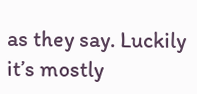as they say. Luckily it’s mostly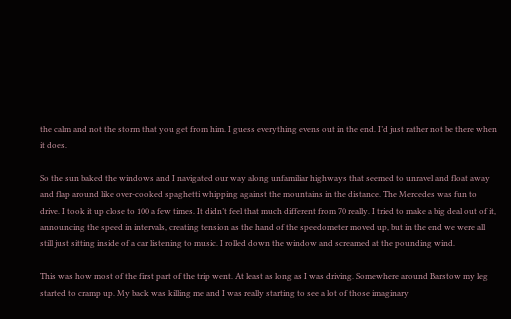the calm and not the storm that you get from him. I guess everything evens out in the end. I’d just rather not be there when it does.

So the sun baked the windows and I navigated our way along unfamiliar highways that seemed to unravel and float away and flap around like over-cooked spaghetti whipping against the mountains in the distance. The Mercedes was fun to drive. I took it up close to 100 a few times. It didn’t feel that much different from 70 really. I tried to make a big deal out of it, announcing the speed in intervals, creating tension as the hand of the speedometer moved up, but in the end we were all still just sitting inside of a car listening to music. I rolled down the window and screamed at the pounding wind.

This was how most of the first part of the trip went. At least as long as I was driving. Somewhere around Barstow my leg started to cramp up. My back was killing me and I was really starting to see a lot of those imaginary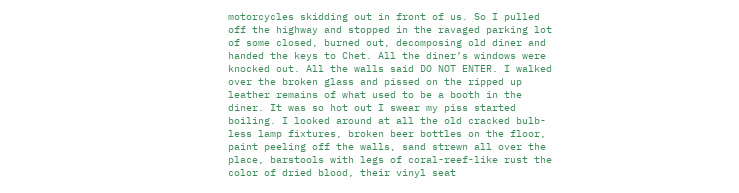motorcycles skidding out in front of us. So I pulled off the highway and stopped in the ravaged parking lot of some closed, burned out, decomposing old diner and handed the keys to Chet. All the diner’s windows were knocked out. All the walls said DO NOT ENTER. I walked over the broken glass and pissed on the ripped up leather remains of what used to be a booth in the diner. It was so hot out I swear my piss started boiling. I looked around at all the old cracked bulb-less lamp fixtures, broken beer bottles on the floor, paint peeling off the walls, sand strewn all over the place, barstools with legs of coral-reef-like rust the color of dried blood, their vinyl seat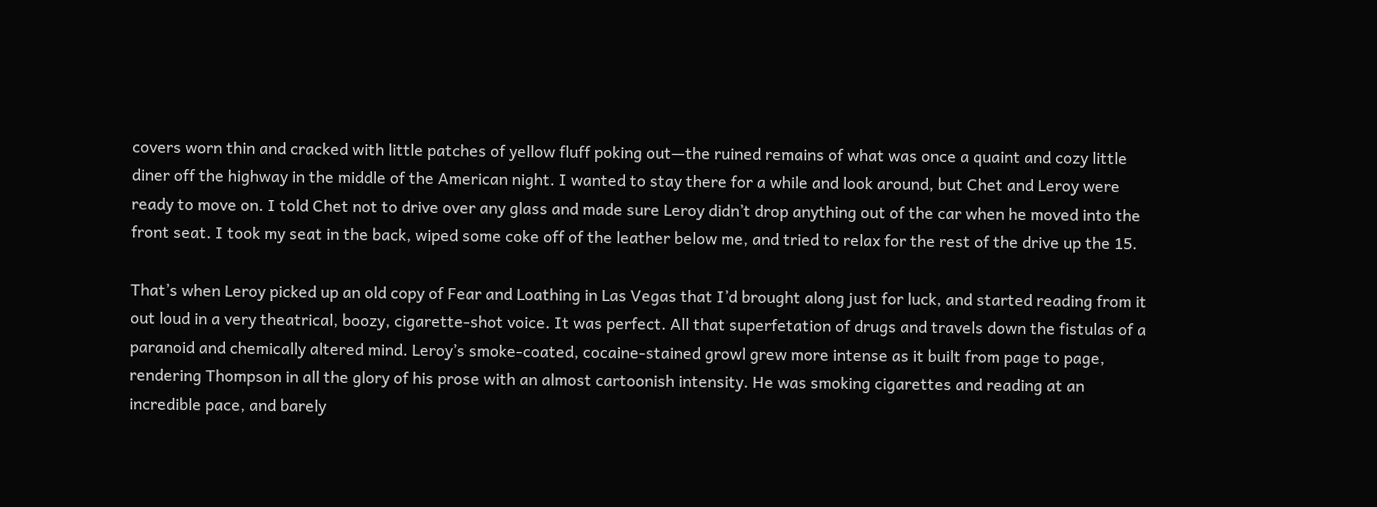covers worn thin and cracked with little patches of yellow fluff poking out—the ruined remains of what was once a quaint and cozy little diner off the highway in the middle of the American night. I wanted to stay there for a while and look around, but Chet and Leroy were ready to move on. I told Chet not to drive over any glass and made sure Leroy didn’t drop anything out of the car when he moved into the front seat. I took my seat in the back, wiped some coke off of the leather below me, and tried to relax for the rest of the drive up the 15.

That’s when Leroy picked up an old copy of Fear and Loathing in Las Vegas that I’d brought along just for luck, and started reading from it out loud in a very theatrical, boozy, cigarette-shot voice. It was perfect. All that superfetation of drugs and travels down the fistulas of a paranoid and chemically altered mind. Leroy’s smoke-coated, cocaine-stained growl grew more intense as it built from page to page, rendering Thompson in all the glory of his prose with an almost cartoonish intensity. He was smoking cigarettes and reading at an incredible pace, and barely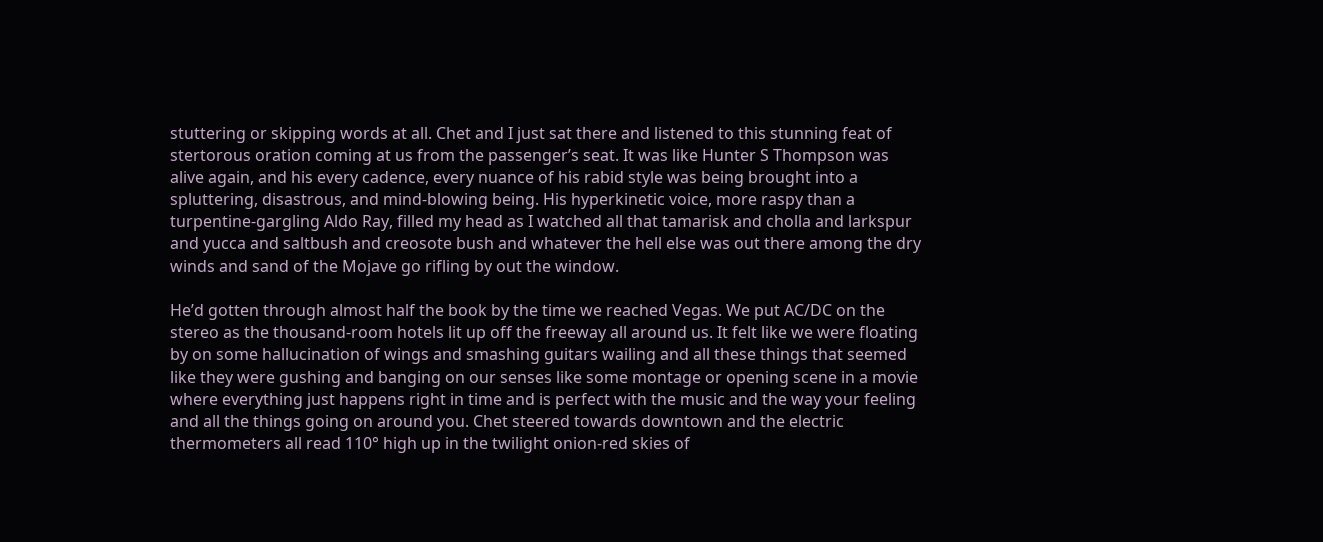stuttering or skipping words at all. Chet and I just sat there and listened to this stunning feat of stertorous oration coming at us from the passenger’s seat. It was like Hunter S Thompson was alive again, and his every cadence, every nuance of his rabid style was being brought into a spluttering, disastrous, and mind-blowing being. His hyperkinetic voice, more raspy than a turpentine-gargling Aldo Ray, filled my head as I watched all that tamarisk and cholla and larkspur and yucca and saltbush and creosote bush and whatever the hell else was out there among the dry winds and sand of the Mojave go rifling by out the window.

He’d gotten through almost half the book by the time we reached Vegas. We put AC/DC on the stereo as the thousand-room hotels lit up off the freeway all around us. It felt like we were floating by on some hallucination of wings and smashing guitars wailing and all these things that seemed like they were gushing and banging on our senses like some montage or opening scene in a movie where everything just happens right in time and is perfect with the music and the way your feeling and all the things going on around you. Chet steered towards downtown and the electric thermometers all read 110° high up in the twilight onion-red skies of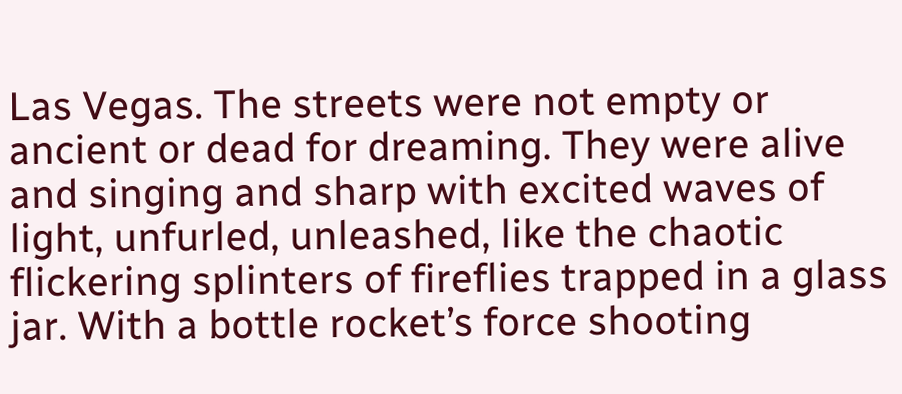Las Vegas. The streets were not empty or ancient or dead for dreaming. They were alive and singing and sharp with excited waves of light, unfurled, unleashed, like the chaotic flickering splinters of fireflies trapped in a glass jar. With a bottle rocket’s force shooting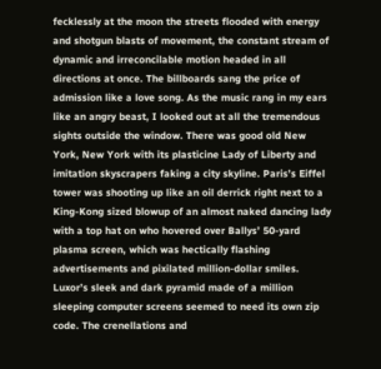fecklessly at the moon the streets flooded with energy and shotgun blasts of movement, the constant stream of dynamic and irreconcilable motion headed in all directions at once. The billboards sang the price of admission like a love song. As the music rang in my ears like an angry beast, I looked out at all the tremendous sights outside the window. There was good old New York, New York with its plasticine Lady of Liberty and imitation skyscrapers faking a city skyline. Paris’s Eiffel tower was shooting up like an oil derrick right next to a King-Kong sized blowup of an almost naked dancing lady with a top hat on who hovered over Ballys’ 50-yard plasma screen, which was hectically flashing advertisements and pixilated million-dollar smiles. Luxor’s sleek and dark pyramid made of a million sleeping computer screens seemed to need its own zip code. The crenellations and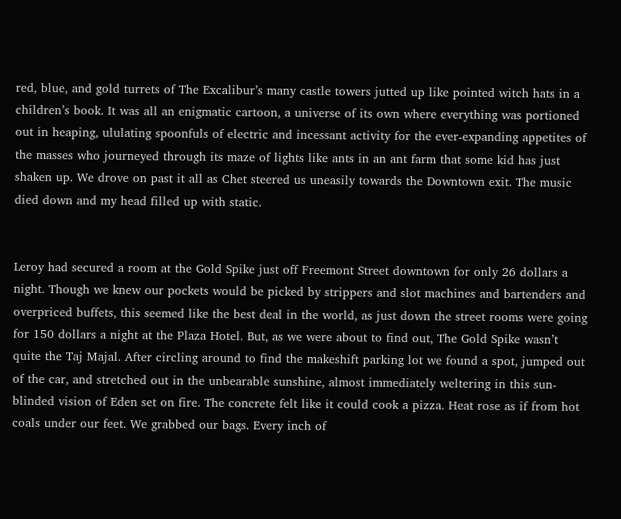red, blue, and gold turrets of The Excalibur’s many castle towers jutted up like pointed witch hats in a children’s book. It was all an enigmatic cartoon, a universe of its own where everything was portioned out in heaping, ululating spoonfuls of electric and incessant activity for the ever-expanding appetites of the masses who journeyed through its maze of lights like ants in an ant farm that some kid has just shaken up. We drove on past it all as Chet steered us uneasily towards the Downtown exit. The music died down and my head filled up with static.


Leroy had secured a room at the Gold Spike just off Freemont Street downtown for only 26 dollars a night. Though we knew our pockets would be picked by strippers and slot machines and bartenders and overpriced buffets, this seemed like the best deal in the world, as just down the street rooms were going for 150 dollars a night at the Plaza Hotel. But, as we were about to find out, The Gold Spike wasn’t quite the Taj Majal. After circling around to find the makeshift parking lot we found a spot, jumped out of the car, and stretched out in the unbearable sunshine, almost immediately weltering in this sun-blinded vision of Eden set on fire. The concrete felt like it could cook a pizza. Heat rose as if from hot coals under our feet. We grabbed our bags. Every inch of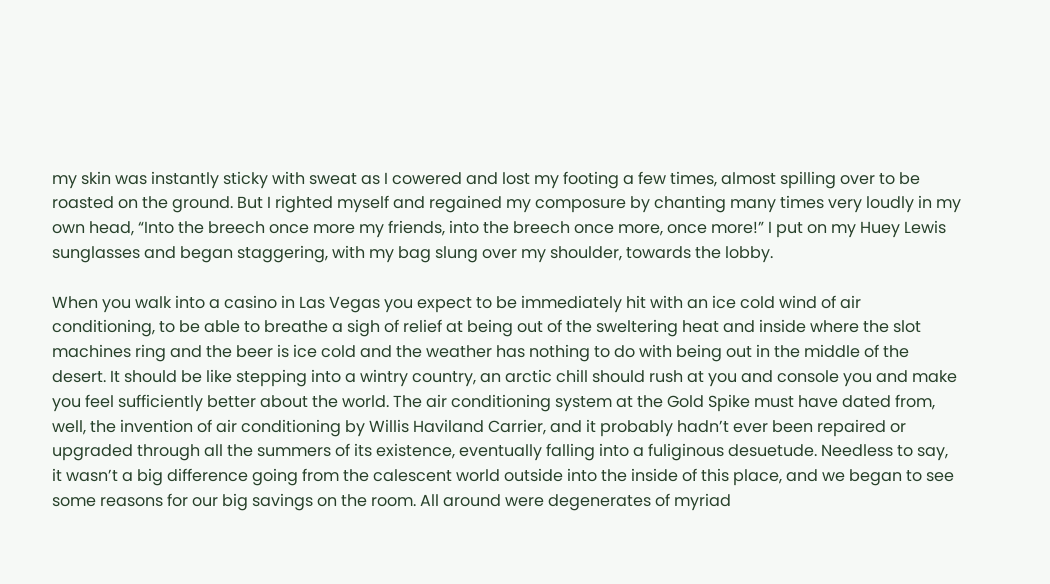my skin was instantly sticky with sweat as I cowered and lost my footing a few times, almost spilling over to be roasted on the ground. But I righted myself and regained my composure by chanting many times very loudly in my own head, “Into the breech once more my friends, into the breech once more, once more!” I put on my Huey Lewis sunglasses and began staggering, with my bag slung over my shoulder, towards the lobby.

When you walk into a casino in Las Vegas you expect to be immediately hit with an ice cold wind of air conditioning, to be able to breathe a sigh of relief at being out of the sweltering heat and inside where the slot machines ring and the beer is ice cold and the weather has nothing to do with being out in the middle of the desert. It should be like stepping into a wintry country, an arctic chill should rush at you and console you and make you feel sufficiently better about the world. The air conditioning system at the Gold Spike must have dated from, well, the invention of air conditioning by Willis Haviland Carrier, and it probably hadn’t ever been repaired or upgraded through all the summers of its existence, eventually falling into a fuliginous desuetude. Needless to say, it wasn’t a big difference going from the calescent world outside into the inside of this place, and we began to see some reasons for our big savings on the room. All around were degenerates of myriad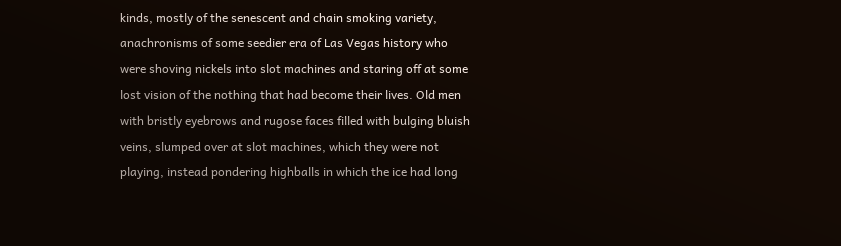kinds, mostly of the senescent and chain smoking variety, anachronisms of some seedier era of Las Vegas history who were shoving nickels into slot machines and staring off at some lost vision of the nothing that had become their lives. Old men with bristly eyebrows and rugose faces filled with bulging bluish veins, slumped over at slot machines, which they were not playing, instead pondering highballs in which the ice had long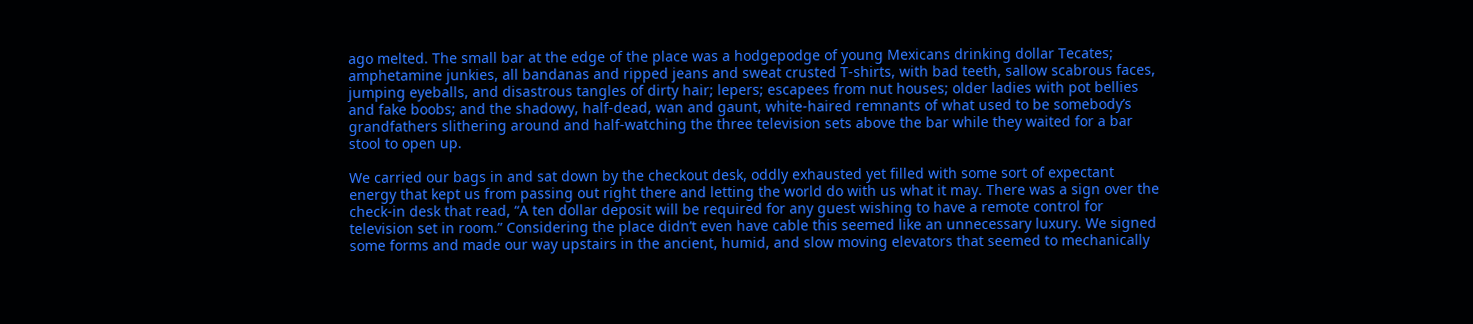ago melted. The small bar at the edge of the place was a hodgepodge of young Mexicans drinking dollar Tecates; amphetamine junkies, all bandanas and ripped jeans and sweat crusted T-shirts, with bad teeth, sallow scabrous faces, jumping eyeballs, and disastrous tangles of dirty hair; lepers; escapees from nut houses; older ladies with pot bellies and fake boobs; and the shadowy, half-dead, wan and gaunt, white-haired remnants of what used to be somebody’s grandfathers slithering around and half-watching the three television sets above the bar while they waited for a bar stool to open up.

We carried our bags in and sat down by the checkout desk, oddly exhausted yet filled with some sort of expectant energy that kept us from passing out right there and letting the world do with us what it may. There was a sign over the check-in desk that read, “A ten dollar deposit will be required for any guest wishing to have a remote control for television set in room.” Considering the place didn’t even have cable this seemed like an unnecessary luxury. We signed some forms and made our way upstairs in the ancient, humid, and slow moving elevators that seemed to mechanically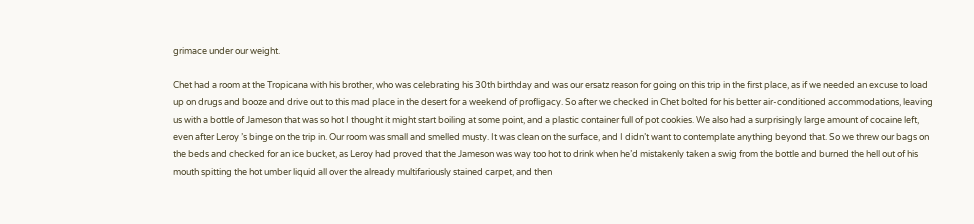grimace under our weight.

Chet had a room at the Tropicana with his brother, who was celebrating his 30th birthday and was our ersatz reason for going on this trip in the first place, as if we needed an excuse to load up on drugs and booze and drive out to this mad place in the desert for a weekend of profligacy. So after we checked in Chet bolted for his better air-conditioned accommodations, leaving us with a bottle of Jameson that was so hot I thought it might start boiling at some point, and a plastic container full of pot cookies. We also had a surprisingly large amount of cocaine left, even after Leroy ’s binge on the trip in. Our room was small and smelled musty. It was clean on the surface, and I didn’t want to contemplate anything beyond that. So we threw our bags on the beds and checked for an ice bucket, as Leroy had proved that the Jameson was way too hot to drink when he’d mistakenly taken a swig from the bottle and burned the hell out of his mouth spitting the hot umber liquid all over the already multifariously stained carpet, and then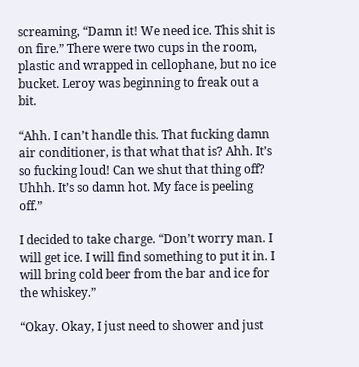screaming, “Damn it! We need ice. This shit is on fire.” There were two cups in the room, plastic and wrapped in cellophane, but no ice bucket. Leroy was beginning to freak out a bit.

“Ahh. I can’t handle this. That fucking damn air conditioner, is that what that is? Ahh. It’s so fucking loud! Can we shut that thing off? Uhhh. It’s so damn hot. My face is peeling off.”

I decided to take charge. “Don’t worry man. I will get ice. I will find something to put it in. I will bring cold beer from the bar and ice for the whiskey.”

“Okay. Okay, I just need to shower and just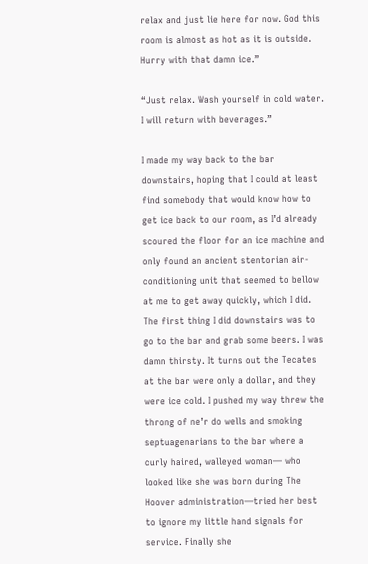relax and just lie here for now. God this room is almost as hot as it is outside. Hurry with that damn ice.”

“Just relax. Wash yourself in cold water. I will return with beverages.”

I made my way back to the bar downstairs, hoping that I could at least find somebody that would know how to get ice back to our room, as I’d already scoured the floor for an ice machine and only found an ancient stentorian air-conditioning unit that seemed to bellow at me to get away quickly, which I did. The first thing I did downstairs was to go to the bar and grab some beers. I was damn thirsty. It turns out the Tecates at the bar were only a dollar, and they were ice cold. I pushed my way threw the throng of ne’r do wells and smoking septuagenarians to the bar where a curly haired, walleyed woman— who looked like she was born during The Hoover administration—tried her best to ignore my little hand signals for service. Finally she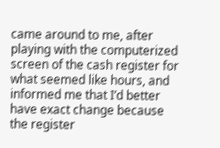came around to me, after playing with the computerized screen of the cash register for what seemed like hours, and informed me that I’d better have exact change because the register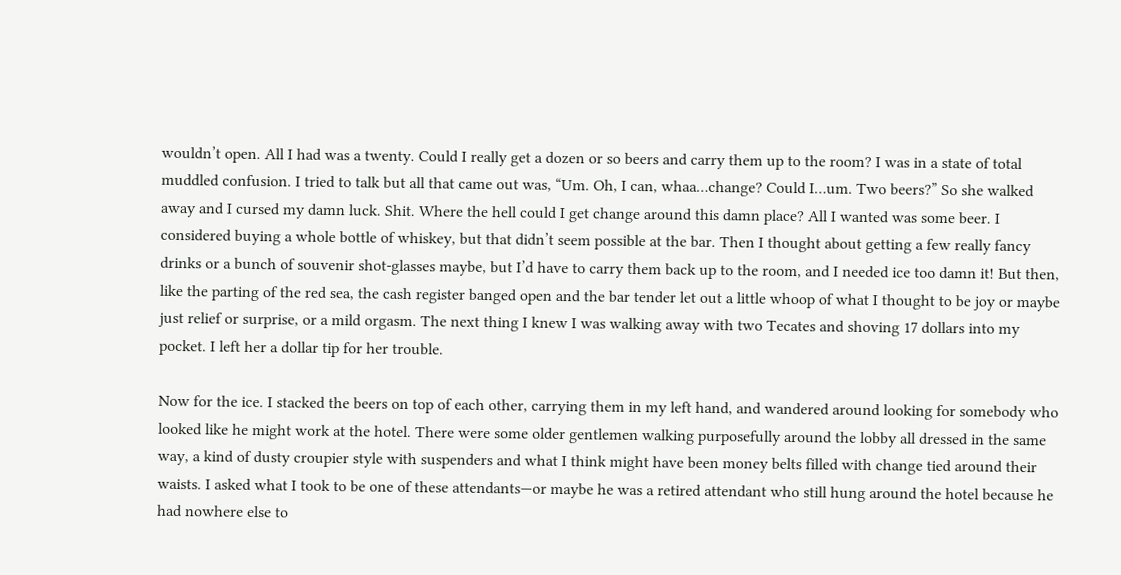wouldn’t open. All I had was a twenty. Could I really get a dozen or so beers and carry them up to the room? I was in a state of total muddled confusion. I tried to talk but all that came out was, “Um. Oh, I can, whaa…change? Could I…um. Two beers?” So she walked away and I cursed my damn luck. Shit. Where the hell could I get change around this damn place? All I wanted was some beer. I considered buying a whole bottle of whiskey, but that didn’t seem possible at the bar. Then I thought about getting a few really fancy drinks or a bunch of souvenir shot-glasses maybe, but I’d have to carry them back up to the room, and I needed ice too damn it! But then, like the parting of the red sea, the cash register banged open and the bar tender let out a little whoop of what I thought to be joy or maybe just relief or surprise, or a mild orgasm. The next thing I knew I was walking away with two Tecates and shoving 17 dollars into my pocket. I left her a dollar tip for her trouble.

Now for the ice. I stacked the beers on top of each other, carrying them in my left hand, and wandered around looking for somebody who looked like he might work at the hotel. There were some older gentlemen walking purposefully around the lobby all dressed in the same way, a kind of dusty croupier style with suspenders and what I think might have been money belts filled with change tied around their waists. I asked what I took to be one of these attendants—or maybe he was a retired attendant who still hung around the hotel because he had nowhere else to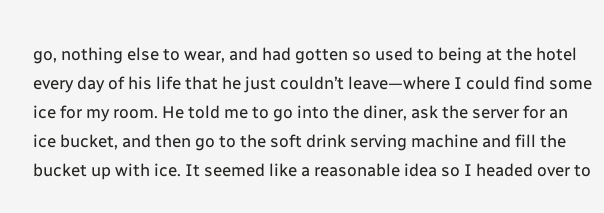go, nothing else to wear, and had gotten so used to being at the hotel every day of his life that he just couldn’t leave—where I could find some ice for my room. He told me to go into the diner, ask the server for an ice bucket, and then go to the soft drink serving machine and fill the bucket up with ice. It seemed like a reasonable idea so I headed over to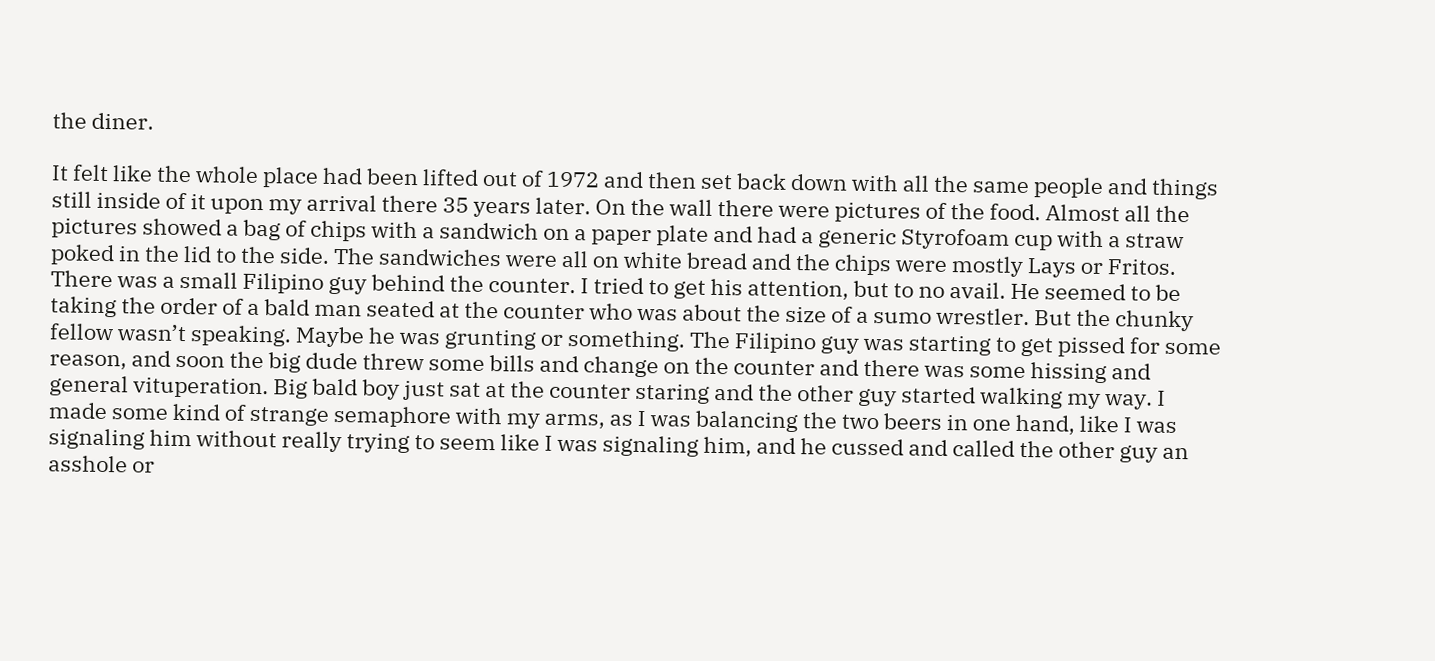the diner.

It felt like the whole place had been lifted out of 1972 and then set back down with all the same people and things still inside of it upon my arrival there 35 years later. On the wall there were pictures of the food. Almost all the pictures showed a bag of chips with a sandwich on a paper plate and had a generic Styrofoam cup with a straw poked in the lid to the side. The sandwiches were all on white bread and the chips were mostly Lays or Fritos. There was a small Filipino guy behind the counter. I tried to get his attention, but to no avail. He seemed to be taking the order of a bald man seated at the counter who was about the size of a sumo wrestler. But the chunky fellow wasn’t speaking. Maybe he was grunting or something. The Filipino guy was starting to get pissed for some reason, and soon the big dude threw some bills and change on the counter and there was some hissing and general vituperation. Big bald boy just sat at the counter staring and the other guy started walking my way. I made some kind of strange semaphore with my arms, as I was balancing the two beers in one hand, like I was signaling him without really trying to seem like I was signaling him, and he cussed and called the other guy an asshole or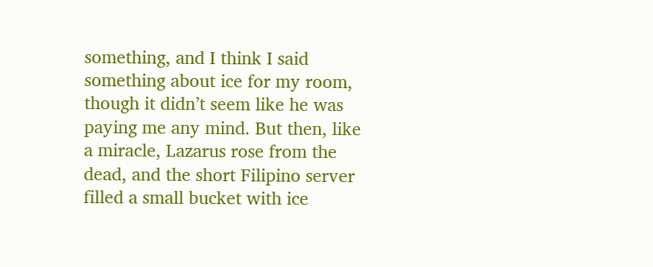something, and I think I said something about ice for my room, though it didn’t seem like he was paying me any mind. But then, like a miracle, Lazarus rose from the dead, and the short Filipino server filled a small bucket with ice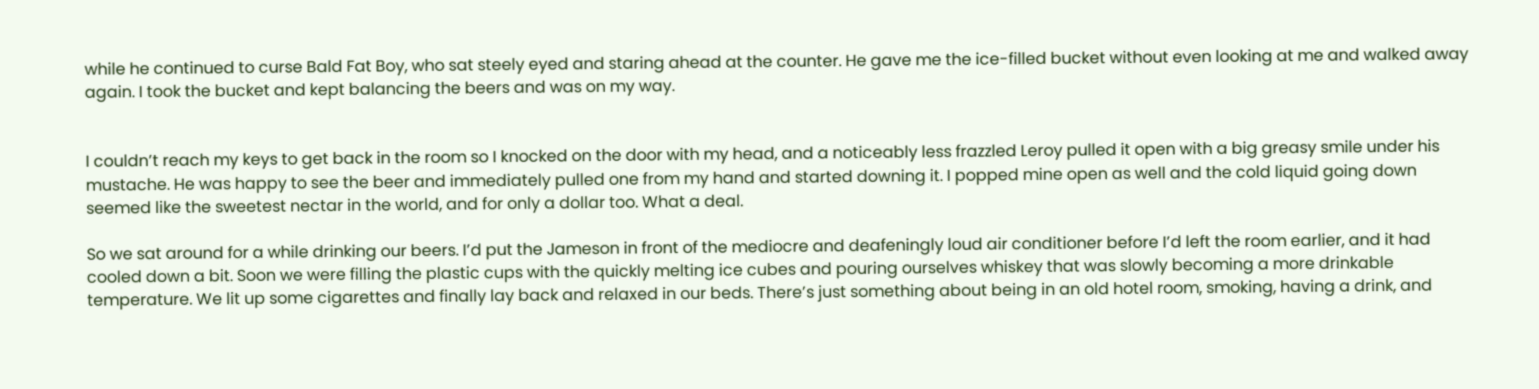while he continued to curse Bald Fat Boy, who sat steely eyed and staring ahead at the counter. He gave me the ice-filled bucket without even looking at me and walked away again. I took the bucket and kept balancing the beers and was on my way.


I couldn’t reach my keys to get back in the room so I knocked on the door with my head, and a noticeably less frazzled Leroy pulled it open with a big greasy smile under his mustache. He was happy to see the beer and immediately pulled one from my hand and started downing it. I popped mine open as well and the cold liquid going down seemed like the sweetest nectar in the world, and for only a dollar too. What a deal.

So we sat around for a while drinking our beers. I’d put the Jameson in front of the mediocre and deafeningly loud air conditioner before I’d left the room earlier, and it had cooled down a bit. Soon we were filling the plastic cups with the quickly melting ice cubes and pouring ourselves whiskey that was slowly becoming a more drinkable temperature. We lit up some cigarettes and finally lay back and relaxed in our beds. There’s just something about being in an old hotel room, smoking, having a drink, and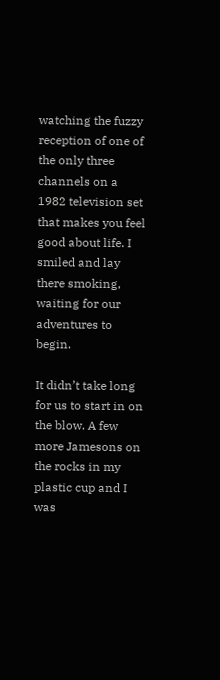watching the fuzzy reception of one of the only three channels on a 1982 television set that makes you feel good about life. I smiled and lay there smoking, waiting for our adventures to begin.

It didn’t take long for us to start in on the blow. A few more Jamesons on the rocks in my plastic cup and I was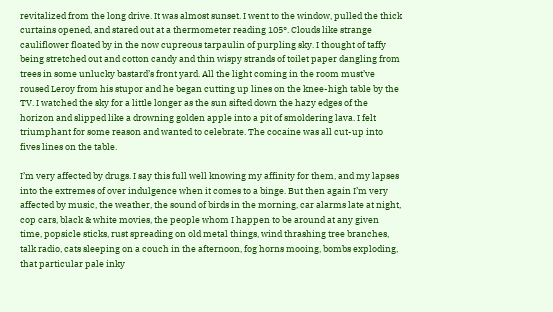revitalized from the long drive. It was almost sunset. I went to the window, pulled the thick curtains opened, and stared out at a thermometer reading 105°. Clouds like strange cauliflower floated by in the now cupreous tarpaulin of purpling sky. I thought of taffy being stretched out and cotton candy and thin wispy strands of toilet paper dangling from trees in some unlucky bastard’s front yard. All the light coming in the room must’ve roused Leroy from his stupor and he began cutting up lines on the knee-high table by the TV. I watched the sky for a little longer as the sun sifted down the hazy edges of the horizon and slipped like a drowning golden apple into a pit of smoldering lava. I felt triumphant for some reason and wanted to celebrate. The cocaine was all cut-up into fives lines on the table.

I’m very affected by drugs. I say this full well knowing my affinity for them, and my lapses into the extremes of over indulgence when it comes to a binge. But then again I’m very affected by music, the weather, the sound of birds in the morning, car alarms late at night, cop cars, black & white movies, the people whom I happen to be around at any given time, popsicle sticks, rust spreading on old metal things, wind thrashing tree branches, talk radio, cats sleeping on a couch in the afternoon, fog horns mooing, bombs exploding, that particular pale inky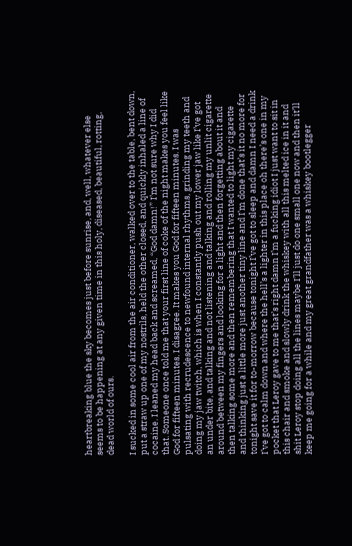heartbreaking blue the sky becomes just before sunrise, and, well, whatever else seems to be happening at any given time in this holy, diseased, beautiful, rotting, dead world of ours.

I sucked in some cool air from the air conditioner, walked over to the table, bent down, put a straw up one of my nostrils, held the other closed, and quickly inhaled a line of cocaine. I leaned my head back and screamed, “God damn!” I’m not sure why I did that. Someone once told me that your first line of coke of the night makes you feel like God for fifteen minutes. I disagree. It makes you God for fifteen minutes. I was pulsating with recrudescence to newfound internal rhythms, grinding my teeth and doing my jaw twitch, which is when I constantly push out my lower jaw like I’ve got an under bite, and talking and not listening and talking and rolling my unlit cigarette around between my fingers and looking for a light and then forgetting about it and then talking some more and then remembering that I wanted to light my cigarette and thinking just a little more just another tiny line and I’m done that’s it no more for tonight save it for to-morrow because tonight I’ve got to sleep and damn I need a drink I’ve got to calm down and where the hell’s a lighter in this place oh there’s one in my pocket that Leroy gave to me that’s right damn I’m a fucking idiot I just want to sit in this chair and smoke and slowly drink the whiskey with all this melted ice in it and shit Leroy stop doing all the lines maybe I’ll just do one small one now and then it’ll keep me going for a while and my great grandfather was a whiskey bootlegger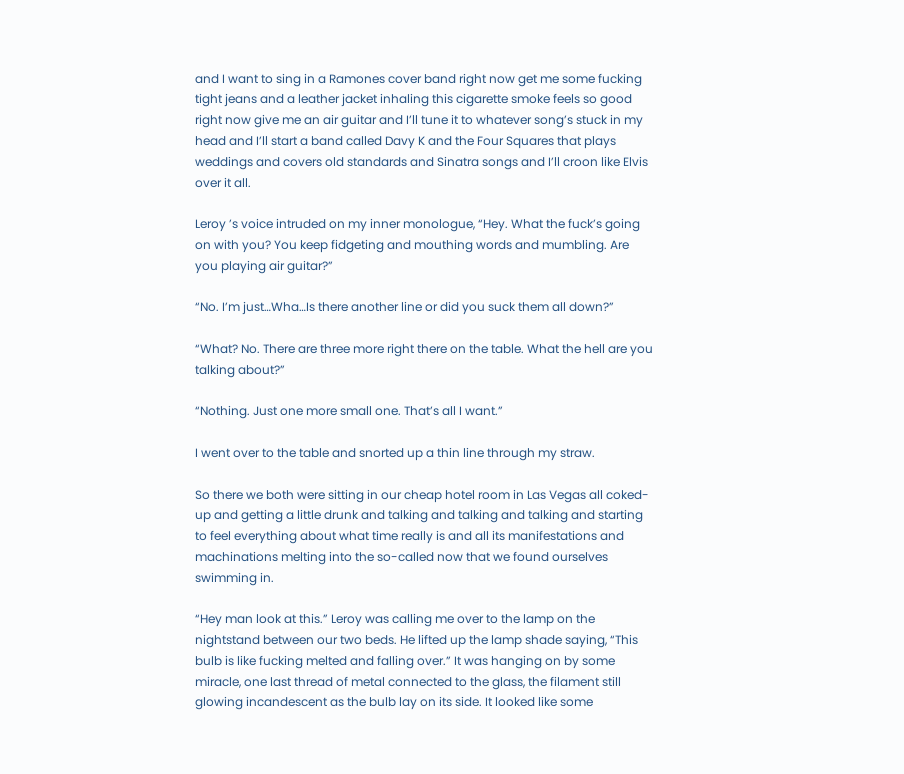and I want to sing in a Ramones cover band right now get me some fucking tight jeans and a leather jacket inhaling this cigarette smoke feels so good right now give me an air guitar and I’ll tune it to whatever song’s stuck in my head and I’ll start a band called Davy K and the Four Squares that plays weddings and covers old standards and Sinatra songs and I’ll croon like Elvis over it all.

Leroy ’s voice intruded on my inner monologue, “Hey. What the fuck’s going on with you? You keep fidgeting and mouthing words and mumbling. Are you playing air guitar?”

“No. I’m just…Wha…Is there another line or did you suck them all down?”

“What? No. There are three more right there on the table. What the hell are you talking about?”

“Nothing. Just one more small one. That’s all I want.”

I went over to the table and snorted up a thin line through my straw.

So there we both were sitting in our cheap hotel room in Las Vegas all coked-up and getting a little drunk and talking and talking and talking and starting to feel everything about what time really is and all its manifestations and machinations melting into the so-called now that we found ourselves swimming in.

“Hey man look at this.” Leroy was calling me over to the lamp on the nightstand between our two beds. He lifted up the lamp shade saying, “This bulb is like fucking melted and falling over.” It was hanging on by some miracle, one last thread of metal connected to the glass, the filament still glowing incandescent as the bulb lay on its side. It looked like some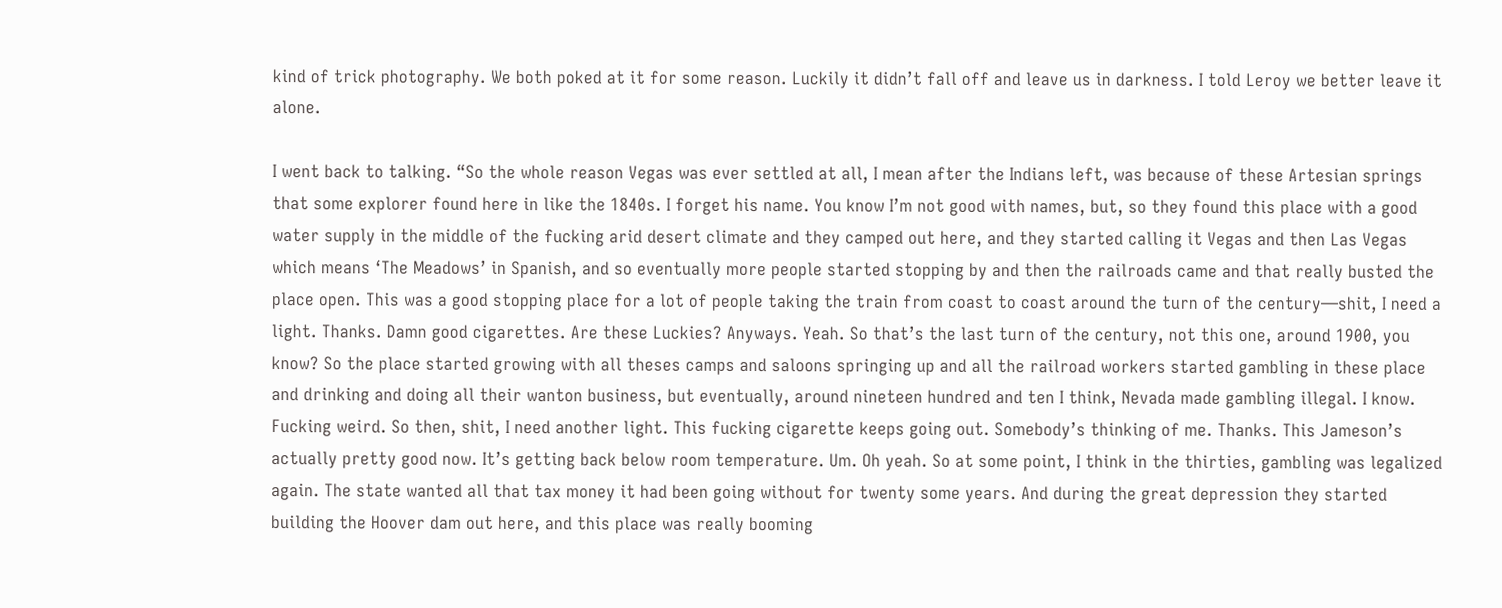kind of trick photography. We both poked at it for some reason. Luckily it didn’t fall off and leave us in darkness. I told Leroy we better leave it alone.

I went back to talking. “So the whole reason Vegas was ever settled at all, I mean after the Indians left, was because of these Artesian springs that some explorer found here in like the 1840s. I forget his name. You know I’m not good with names, but, so they found this place with a good water supply in the middle of the fucking arid desert climate and they camped out here, and they started calling it Vegas and then Las Vegas which means ‘The Meadows’ in Spanish, and so eventually more people started stopping by and then the railroads came and that really busted the place open. This was a good stopping place for a lot of people taking the train from coast to coast around the turn of the century—shit, I need a light. Thanks. Damn good cigarettes. Are these Luckies? Anyways. Yeah. So that’s the last turn of the century, not this one, around 1900, you know? So the place started growing with all theses camps and saloons springing up and all the railroad workers started gambling in these place and drinking and doing all their wanton business, but eventually, around nineteen hundred and ten I think, Nevada made gambling illegal. I know. Fucking weird. So then, shit, I need another light. This fucking cigarette keeps going out. Somebody’s thinking of me. Thanks. This Jameson’s actually pretty good now. It’s getting back below room temperature. Um. Oh yeah. So at some point, I think in the thirties, gambling was legalized again. The state wanted all that tax money it had been going without for twenty some years. And during the great depression they started building the Hoover dam out here, and this place was really booming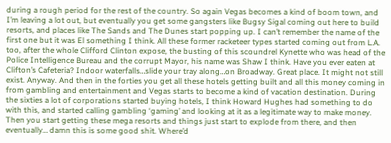during a rough period for the rest of the country. So again Vegas becomes a kind of boom town, and I’m leaving a lot out, but eventually you get some gangsters like Bugsy Sigal coming out here to build resorts, and places like The Sands and The Dunes start popping up. I can’t remember the name of the first one but it was El something I think. All these former racketeer types started coming out from L.A. too, after the whole Clifford Clinton expose, the busting of this scoundrel Kynette who was head of the Police Intelligence Bureau and the corrupt Mayor, his name was Shaw I think. Have you ever eaten at Clifton’s Cafeteria? Indoor waterfalls…slide your tray along…on Broadway. Great place. It might not still exist. Anyway. And then in the forties you get all these hotels getting built and all this money coming in from gambling and entertainment and Vegas starts to become a kind of vacation destination. During the sixties a lot of corporations started buying hotels, I think Howard Hughes had something to do with this, and started calling gambling ‘gaming’ and looking at it as a legitimate way to make money. Then you start getting these mega resorts and things just start to explode from there, and then eventually… damn this is some good shit. Where’d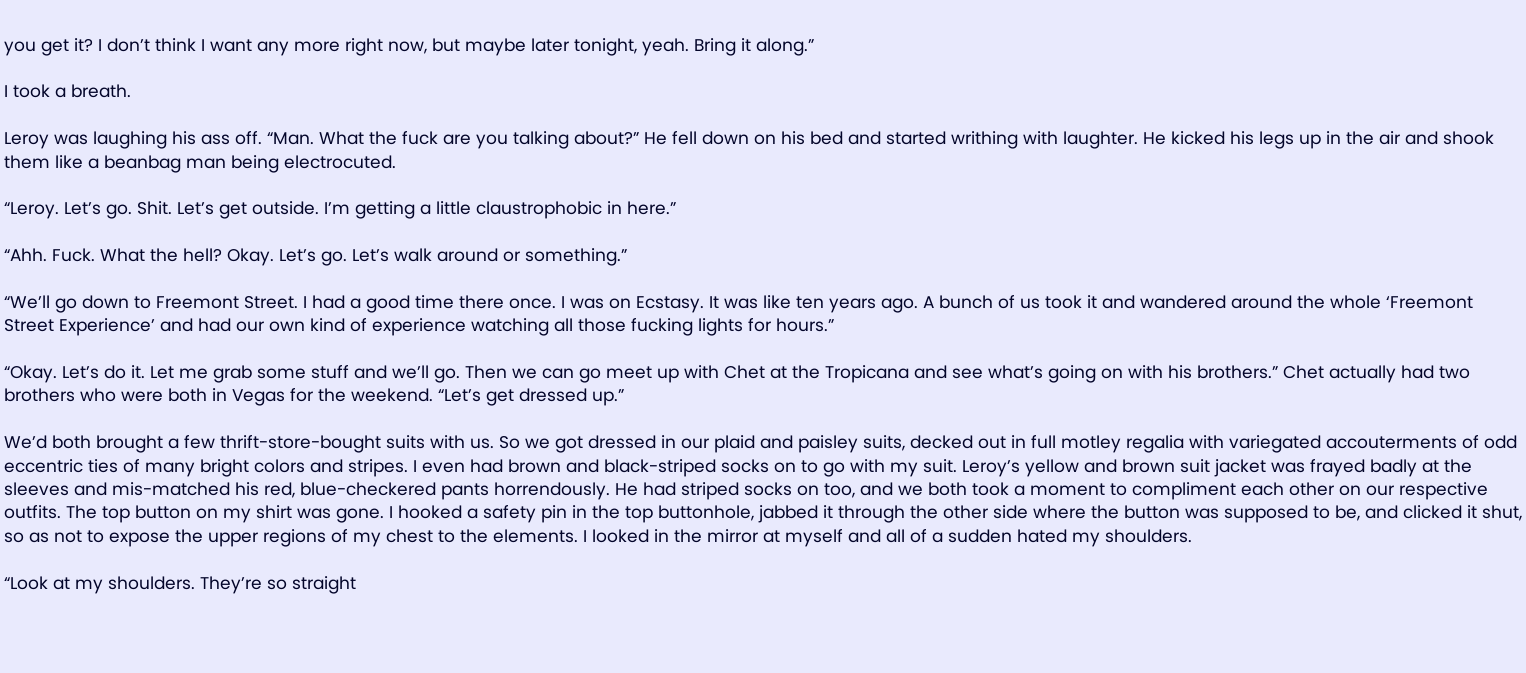you get it? I don’t think I want any more right now, but maybe later tonight, yeah. Bring it along.”

I took a breath.

Leroy was laughing his ass off. “Man. What the fuck are you talking about?” He fell down on his bed and started writhing with laughter. He kicked his legs up in the air and shook them like a beanbag man being electrocuted.

“Leroy. Let’s go. Shit. Let’s get outside. I’m getting a little claustrophobic in here.”

“Ahh. Fuck. What the hell? Okay. Let’s go. Let’s walk around or something.”

“We’ll go down to Freemont Street. I had a good time there once. I was on Ecstasy. It was like ten years ago. A bunch of us took it and wandered around the whole ‘Freemont Street Experience’ and had our own kind of experience watching all those fucking lights for hours.”

“Okay. Let’s do it. Let me grab some stuff and we’ll go. Then we can go meet up with Chet at the Tropicana and see what’s going on with his brothers.” Chet actually had two brothers who were both in Vegas for the weekend. “Let’s get dressed up.”

We’d both brought a few thrift-store-bought suits with us. So we got dressed in our plaid and paisley suits, decked out in full motley regalia with variegated accouterments of odd eccentric ties of many bright colors and stripes. I even had brown and black-striped socks on to go with my suit. Leroy’s yellow and brown suit jacket was frayed badly at the sleeves and mis-matched his red, blue-checkered pants horrendously. He had striped socks on too, and we both took a moment to compliment each other on our respective outfits. The top button on my shirt was gone. I hooked a safety pin in the top buttonhole, jabbed it through the other side where the button was supposed to be, and clicked it shut, so as not to expose the upper regions of my chest to the elements. I looked in the mirror at myself and all of a sudden hated my shoulders.

“Look at my shoulders. They’re so straight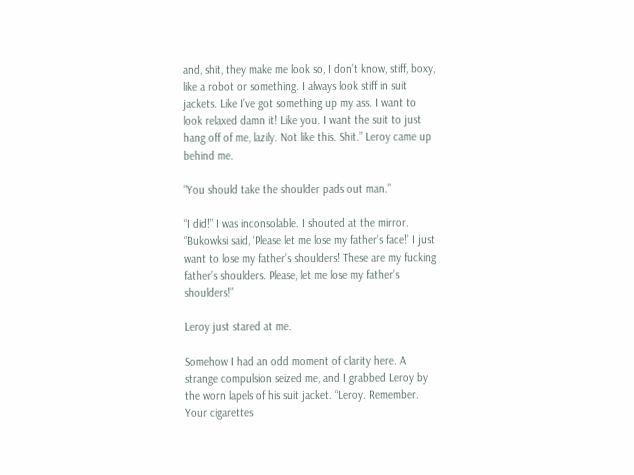and, shit, they make me look so, I don’t know, stiff, boxy, like a robot or something. I always look stiff in suit jackets. Like I’ve got something up my ass. I want to look relaxed damn it! Like you. I want the suit to just hang off of me, lazily. Not like this. Shit.” Leroy came up behind me.

“You should take the shoulder pads out man.”

“I did!” I was inconsolable. I shouted at the mirror. “Bukowksi said, ‘Please let me lose my father’s face!’ I just want to lose my father’s shoulders! These are my fucking father’s shoulders. Please, let me lose my father’s shoulders!”

Leroy just stared at me.

Somehow I had an odd moment of clarity here. A strange compulsion seized me, and I grabbed Leroy by the worn lapels of his suit jacket. “Leroy. Remember. Your cigarettes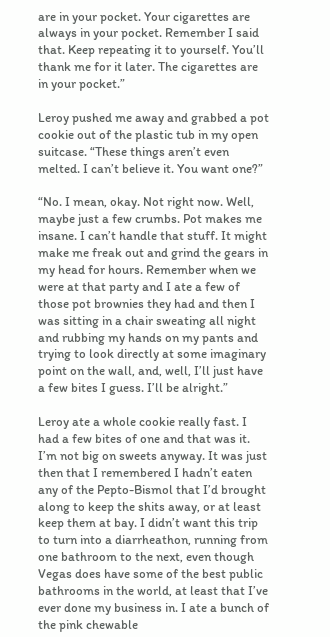are in your pocket. Your cigarettes are always in your pocket. Remember I said that. Keep repeating it to yourself. You’ll thank me for it later. The cigarettes are in your pocket.”

Leroy pushed me away and grabbed a pot cookie out of the plastic tub in my open suitcase. “These things aren’t even melted. I can’t believe it. You want one?”

“No. I mean, okay. Not right now. Well, maybe just a few crumbs. Pot makes me insane. I can’t handle that stuff. It might make me freak out and grind the gears in my head for hours. Remember when we were at that party and I ate a few of those pot brownies they had and then I was sitting in a chair sweating all night and rubbing my hands on my pants and trying to look directly at some imaginary point on the wall, and, well, I’ll just have a few bites I guess. I’ll be alright.”

Leroy ate a whole cookie really fast. I had a few bites of one and that was it. I’m not big on sweets anyway. It was just then that I remembered I hadn’t eaten any of the Pepto-Bismol that I’d brought along to keep the shits away, or at least keep them at bay. I didn’t want this trip to turn into a diarrheathon, running from one bathroom to the next, even though Vegas does have some of the best public bathrooms in the world, at least that I’ve ever done my business in. I ate a bunch of the pink chewable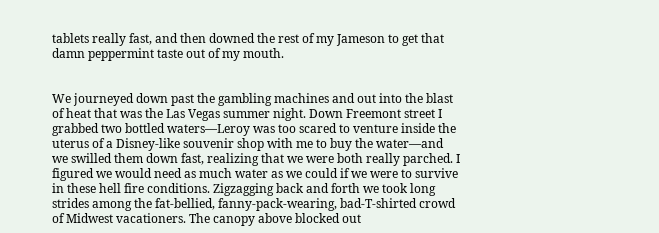tablets really fast, and then downed the rest of my Jameson to get that damn peppermint taste out of my mouth.


We journeyed down past the gambling machines and out into the blast of heat that was the Las Vegas summer night. Down Freemont street I grabbed two bottled waters—Leroy was too scared to venture inside the uterus of a Disney-like souvenir shop with me to buy the water—and we swilled them down fast, realizing that we were both really parched. I figured we would need as much water as we could if we were to survive in these hell fire conditions. Zigzagging back and forth we took long strides among the fat-bellied, fanny-pack-wearing, bad-T-shirted crowd of Midwest vacationers. The canopy above blocked out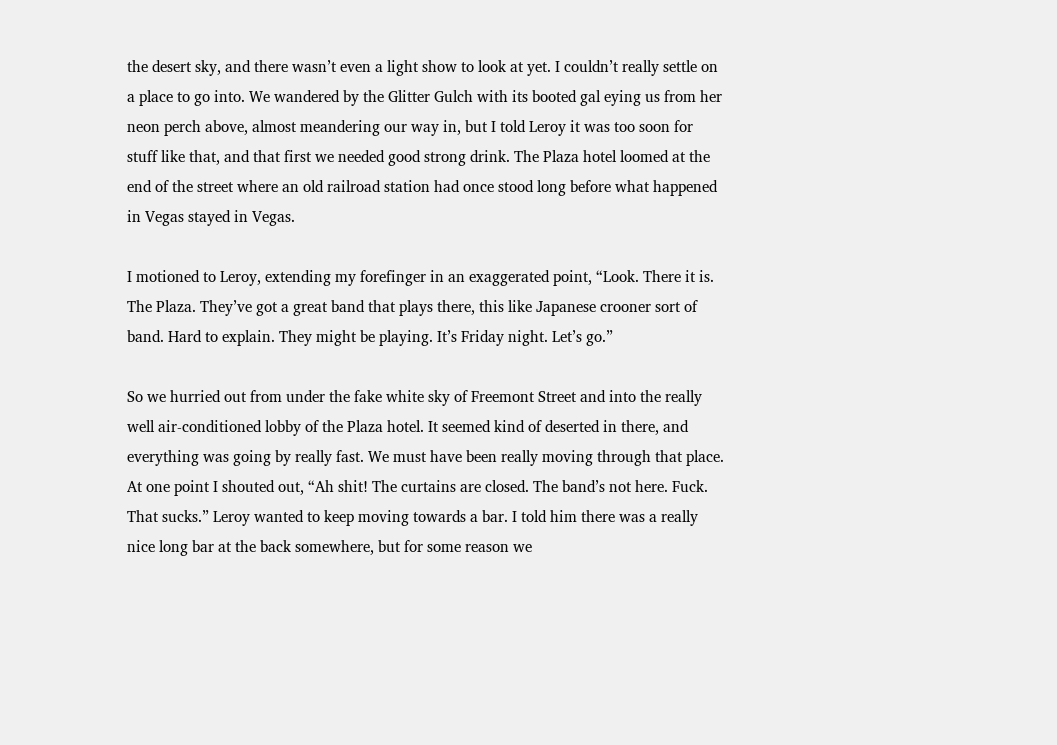the desert sky, and there wasn’t even a light show to look at yet. I couldn’t really settle on a place to go into. We wandered by the Glitter Gulch with its booted gal eying us from her neon perch above, almost meandering our way in, but I told Leroy it was too soon for stuff like that, and that first we needed good strong drink. The Plaza hotel loomed at the end of the street where an old railroad station had once stood long before what happened in Vegas stayed in Vegas.

I motioned to Leroy, extending my forefinger in an exaggerated point, “Look. There it is. The Plaza. They’ve got a great band that plays there, this like Japanese crooner sort of band. Hard to explain. They might be playing. It’s Friday night. Let’s go.”

So we hurried out from under the fake white sky of Freemont Street and into the really well air-conditioned lobby of the Plaza hotel. It seemed kind of deserted in there, and everything was going by really fast. We must have been really moving through that place. At one point I shouted out, “Ah shit! The curtains are closed. The band’s not here. Fuck. That sucks.” Leroy wanted to keep moving towards a bar. I told him there was a really nice long bar at the back somewhere, but for some reason we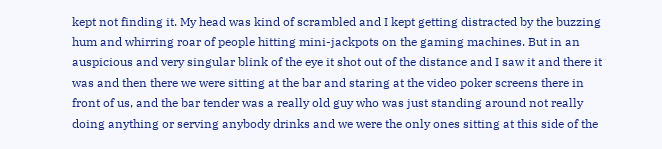kept not finding it. My head was kind of scrambled and I kept getting distracted by the buzzing hum and whirring roar of people hitting mini-jackpots on the gaming machines. But in an auspicious and very singular blink of the eye it shot out of the distance and I saw it and there it was and then there we were sitting at the bar and staring at the video poker screens there in front of us, and the bar tender was a really old guy who was just standing around not really doing anything or serving anybody drinks and we were the only ones sitting at this side of the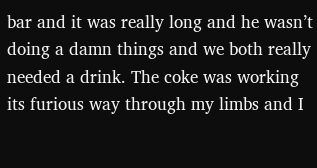bar and it was really long and he wasn’t doing a damn things and we both really needed a drink. The coke was working its furious way through my limbs and I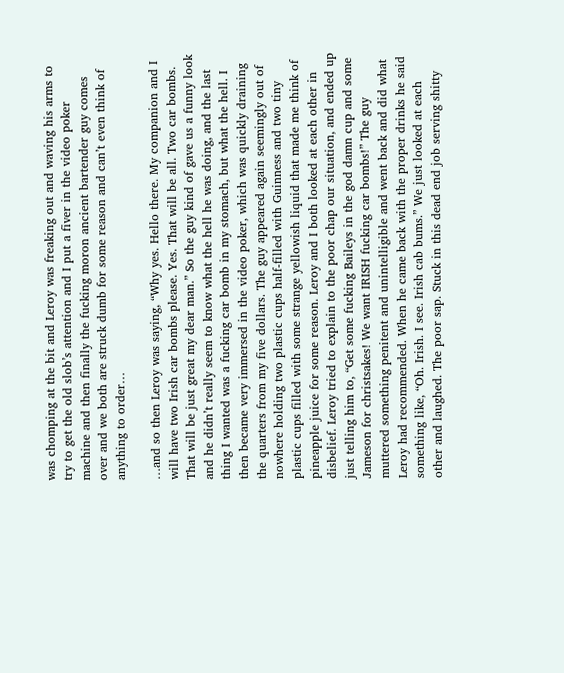was chomping at the bit and Leroy was freaking out and waving his arms to try to get the old slob’s attention and I put a fiver in the video poker machine and then finally the fucking moron ancient bartender guy comes over and we both are struck dumb for some reason and can’t even think of anything to order…

…and so then Leroy was saying, “Why yes. Hello there. My companion and I will have two Irish car bombs please. Yes. That will be all. Two car bombs. That will be just great my dear man.” So the guy kind of gave us a funny look and he didn’t really seem to know what the hell he was doing, and the last thing I wanted was a fucking car bomb in my stomach, but what the hell. I then became very immersed in the video poker, which was quickly draining the quarters from my five dollars. The guy appeared again seemingly out of nowhere holding two plastic cups half-filled with Guinness and two tiny plastic cups filled with some strange yellowish liquid that made me think of pineapple juice for some reason. Leroy and I both looked at each other in disbelief. Leroy tried to explain to the poor chap our situation, and ended up just telling him to, “Get some fucking Baileys in the god damn cup and some Jameson for christsakes! We want IRISH fucking car bombs!” The guy muttered something penitent and unintelligible and went back and did what Leroy had recommended. When he came back with the proper drinks he said something like, “Oh. Irish. I see. Irish cab bums.” We just looked at each other and laughed. The poor sap. Stuck in this dead end job serving shitty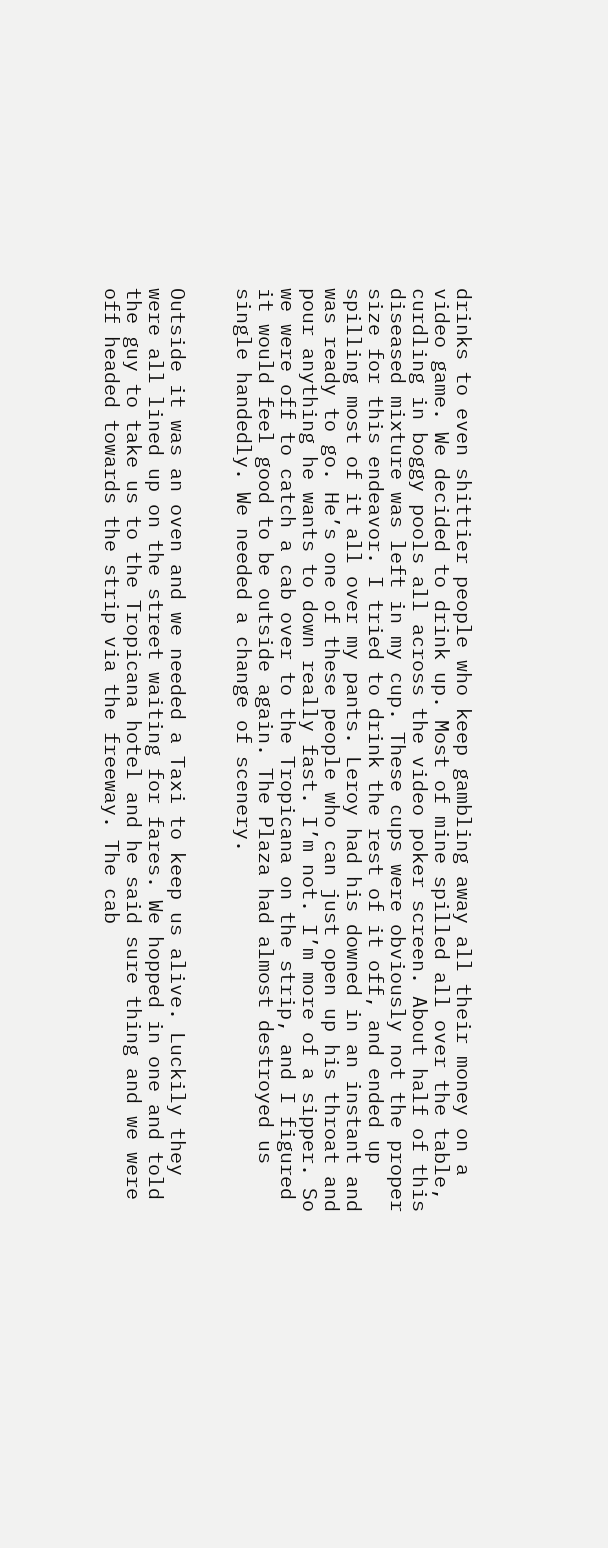drinks to even shittier people who keep gambling away all their money on a video game. We decided to drink up. Most of mine spilled all over the table, curdling in boggy pools all across the video poker screen. About half of this diseased mixture was left in my cup. These cups were obviously not the proper size for this endeavor. I tried to drink the rest of it off, and ended up spilling most of it all over my pants. Leroy had his downed in an instant and was ready to go. He’s one of these people who can just open up his throat and pour anything he wants to down really fast. I’m not. I’m more of a sipper. So we were off to catch a cab over to the Tropicana on the strip, and I figured it would feel good to be outside again. The Plaza had almost destroyed us single handedly. We needed a change of scenery.


Outside it was an oven and we needed a Taxi to keep us alive. Luckily they were all lined up on the street waiting for fares. We hopped in one and told the guy to take us to the Tropicana hotel and he said sure thing and we were off headed towards the strip via the freeway. The cab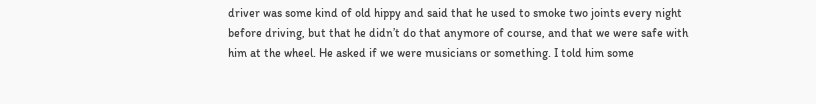driver was some kind of old hippy and said that he used to smoke two joints every night before driving, but that he didn’t do that anymore of course, and that we were safe with him at the wheel. He asked if we were musicians or something. I told him some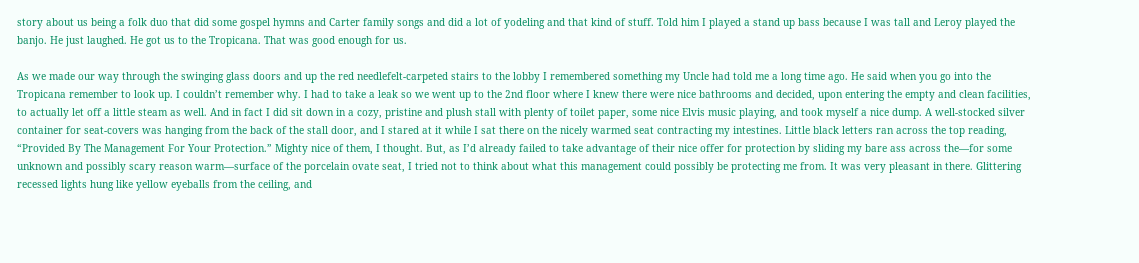story about us being a folk duo that did some gospel hymns and Carter family songs and did a lot of yodeling and that kind of stuff. Told him I played a stand up bass because I was tall and Leroy played the banjo. He just laughed. He got us to the Tropicana. That was good enough for us.

As we made our way through the swinging glass doors and up the red needlefelt-carpeted stairs to the lobby I remembered something my Uncle had told me a long time ago. He said when you go into the Tropicana remember to look up. I couldn’t remember why. I had to take a leak so we went up to the 2nd floor where I knew there were nice bathrooms and decided, upon entering the empty and clean facilities, to actually let off a little steam as well. And in fact I did sit down in a cozy, pristine and plush stall with plenty of toilet paper, some nice Elvis music playing, and took myself a nice dump. A well-stocked silver container for seat-covers was hanging from the back of the stall door, and I stared at it while I sat there on the nicely warmed seat contracting my intestines. Little black letters ran across the top reading, “Provided By The Management For Your Protection.” Mighty nice of them, I thought. But, as I’d already failed to take advantage of their nice offer for protection by sliding my bare ass across the—for some unknown and possibly scary reason warm—surface of the porcelain ovate seat, I tried not to think about what this management could possibly be protecting me from. It was very pleasant in there. Glittering recessed lights hung like yellow eyeballs from the ceiling, and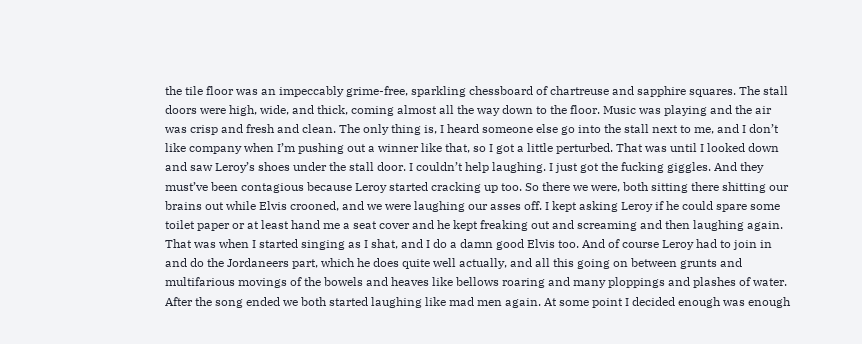the tile floor was an impeccably grime-free, sparkling chessboard of chartreuse and sapphire squares. The stall doors were high, wide, and thick, coming almost all the way down to the floor. Music was playing and the air was crisp and fresh and clean. The only thing is, I heard someone else go into the stall next to me, and I don’t like company when I’m pushing out a winner like that, so I got a little perturbed. That was until I looked down and saw Leroy’s shoes under the stall door. I couldn’t help laughing. I just got the fucking giggles. And they must’ve been contagious because Leroy started cracking up too. So there we were, both sitting there shitting our brains out while Elvis crooned, and we were laughing our asses off. I kept asking Leroy if he could spare some toilet paper or at least hand me a seat cover and he kept freaking out and screaming and then laughing again. That was when I started singing as I shat, and I do a damn good Elvis too. And of course Leroy had to join in and do the Jordaneers part, which he does quite well actually, and all this going on between grunts and multifarious movings of the bowels and heaves like bellows roaring and many ploppings and plashes of water. After the song ended we both started laughing like mad men again. At some point I decided enough was enough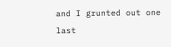and I grunted out one last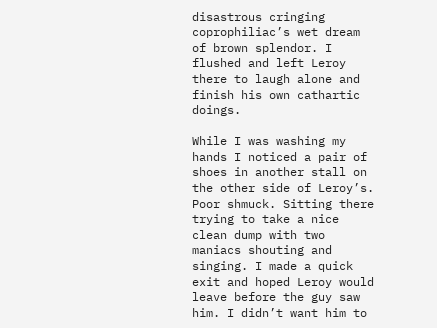disastrous cringing coprophiliac’s wet dream of brown splendor. I flushed and left Leroy there to laugh alone and finish his own cathartic doings.

While I was washing my hands I noticed a pair of shoes in another stall on the other side of Leroy’s. Poor shmuck. Sitting there trying to take a nice clean dump with two maniacs shouting and singing. I made a quick exit and hoped Leroy would leave before the guy saw him. I didn’t want him to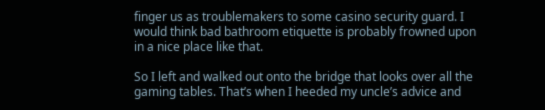finger us as troublemakers to some casino security guard. I would think bad bathroom etiquette is probably frowned upon in a nice place like that.

So I left and walked out onto the bridge that looks over all the gaming tables. That’s when I heeded my uncle’s advice and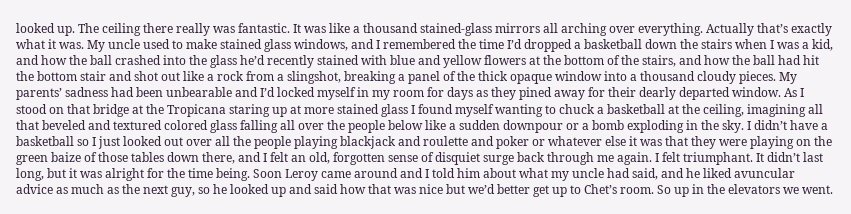looked up. The ceiling there really was fantastic. It was like a thousand stained-glass mirrors all arching over everything. Actually that’s exactly what it was. My uncle used to make stained glass windows, and I remembered the time I’d dropped a basketball down the stairs when I was a kid, and how the ball crashed into the glass he’d recently stained with blue and yellow flowers at the bottom of the stairs, and how the ball had hit the bottom stair and shot out like a rock from a slingshot, breaking a panel of the thick opaque window into a thousand cloudy pieces. My parents’ sadness had been unbearable and I’d locked myself in my room for days as they pined away for their dearly departed window. As I stood on that bridge at the Tropicana staring up at more stained glass I found myself wanting to chuck a basketball at the ceiling, imagining all that beveled and textured colored glass falling all over the people below like a sudden downpour or a bomb exploding in the sky. I didn’t have a basketball so I just looked out over all the people playing blackjack and roulette and poker or whatever else it was that they were playing on the green baize of those tables down there, and I felt an old, forgotten sense of disquiet surge back through me again. I felt triumphant. It didn’t last long, but it was alright for the time being. Soon Leroy came around and I told him about what my uncle had said, and he liked avuncular advice as much as the next guy, so he looked up and said how that was nice but we’d better get up to Chet’s room. So up in the elevators we went.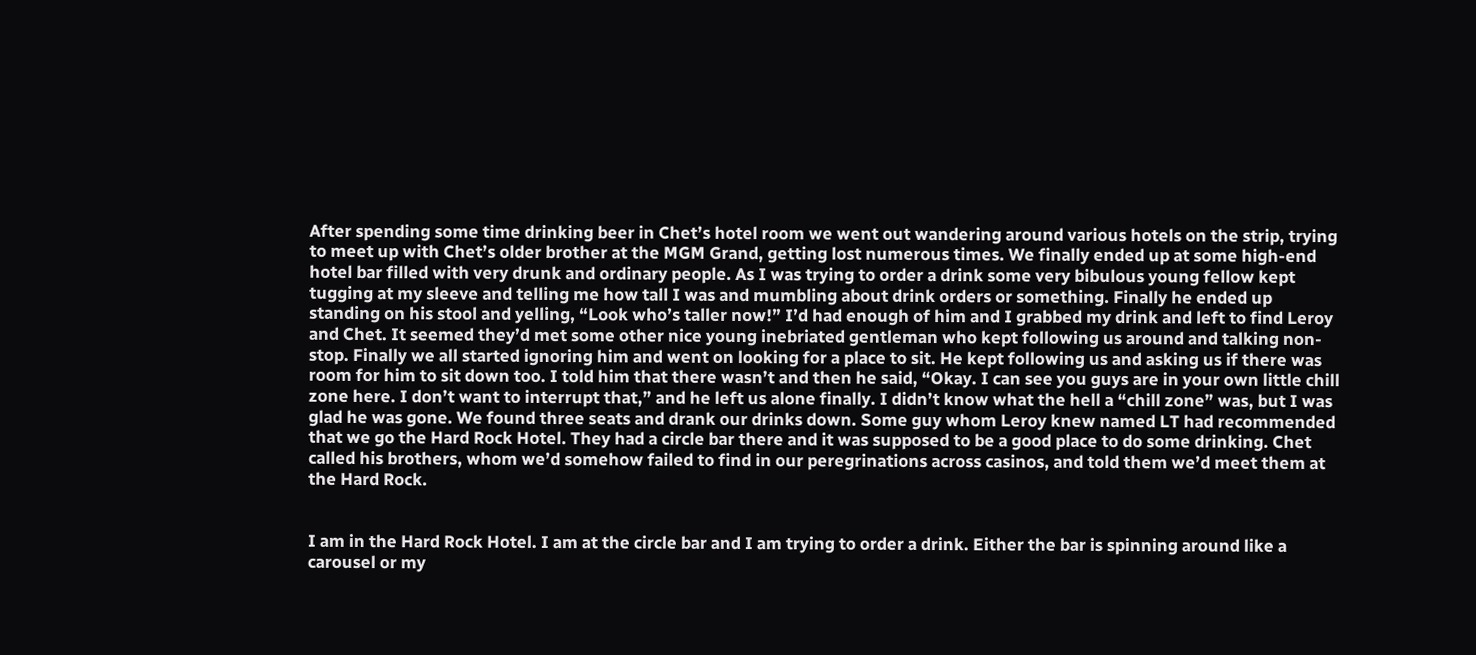After spending some time drinking beer in Chet’s hotel room we went out wandering around various hotels on the strip, trying to meet up with Chet’s older brother at the MGM Grand, getting lost numerous times. We finally ended up at some high-end hotel bar filled with very drunk and ordinary people. As I was trying to order a drink some very bibulous young fellow kept tugging at my sleeve and telling me how tall I was and mumbling about drink orders or something. Finally he ended up standing on his stool and yelling, “Look who’s taller now!” I’d had enough of him and I grabbed my drink and left to find Leroy and Chet. It seemed they’d met some other nice young inebriated gentleman who kept following us around and talking non-stop. Finally we all started ignoring him and went on looking for a place to sit. He kept following us and asking us if there was room for him to sit down too. I told him that there wasn’t and then he said, “Okay. I can see you guys are in your own little chill zone here. I don’t want to interrupt that,” and he left us alone finally. I didn’t know what the hell a “chill zone” was, but I was glad he was gone. We found three seats and drank our drinks down. Some guy whom Leroy knew named LT had recommended that we go the Hard Rock Hotel. They had a circle bar there and it was supposed to be a good place to do some drinking. Chet called his brothers, whom we’d somehow failed to find in our peregrinations across casinos, and told them we’d meet them at the Hard Rock.


I am in the Hard Rock Hotel. I am at the circle bar and I am trying to order a drink. Either the bar is spinning around like a carousel or my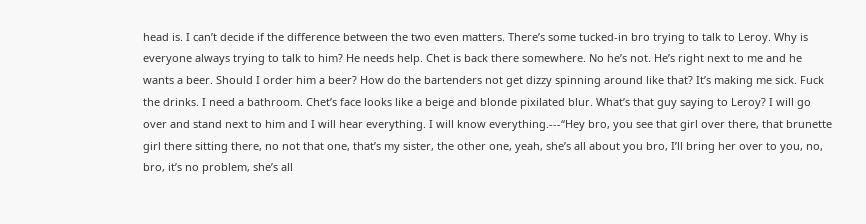head is. I can’t decide if the difference between the two even matters. There’s some tucked-in bro trying to talk to Leroy. Why is everyone always trying to talk to him? He needs help. Chet is back there somewhere. No he’s not. He’s right next to me and he wants a beer. Should I order him a beer? How do the bartenders not get dizzy spinning around like that? It’s making me sick. Fuck the drinks. I need a bathroom. Chet’s face looks like a beige and blonde pixilated blur. What’s that guy saying to Leroy? I will go over and stand next to him and I will hear everything. I will know everything.---“Hey bro, you see that girl over there, that brunette girl there sitting there, no not that one, that’s my sister, the other one, yeah, she’s all about you bro, I’ll bring her over to you, no, bro, it’s no problem, she’s all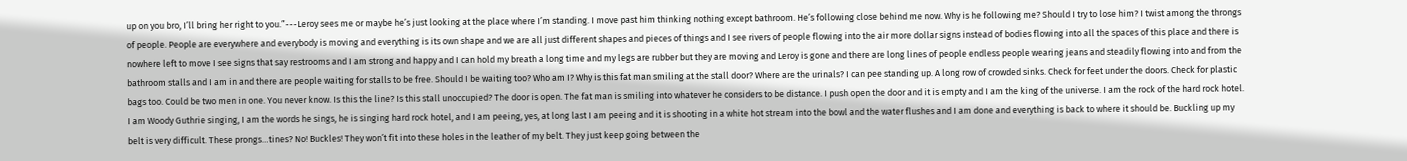up on you bro, I’ll bring her right to you.”---Leroy sees me or maybe he’s just looking at the place where I’m standing. I move past him thinking nothing except bathroom. He’s following close behind me now. Why is he following me? Should I try to lose him? I twist among the throngs of people. People are everywhere and everybody is moving and everything is its own shape and we are all just different shapes and pieces of things and I see rivers of people flowing into the air more dollar signs instead of bodies flowing into all the spaces of this place and there is nowhere left to move I see signs that say restrooms and I am strong and happy and I can hold my breath a long time and my legs are rubber but they are moving and Leroy is gone and there are long lines of people endless people wearing jeans and steadily flowing into and from the bathroom stalls and I am in and there are people waiting for stalls to be free. Should I be waiting too? Who am I? Why is this fat man smiling at the stall door? Where are the urinals? I can pee standing up. A long row of crowded sinks. Check for feet under the doors. Check for plastic bags too. Could be two men in one. You never know. Is this the line? Is this stall unoccupied? The door is open. The fat man is smiling into whatever he considers to be distance. I push open the door and it is empty and I am the king of the universe. I am the rock of the hard rock hotel. I am Woody Guthrie singing, I am the words he sings, he is singing hard rock hotel, and I am peeing, yes, at long last I am peeing and it is shooting in a white hot stream into the bowl and the water flushes and I am done and everything is back to where it should be. Buckling up my belt is very difficult. These prongs…tines? No! Buckles! They won’t fit into these holes in the leather of my belt. They just keep going between the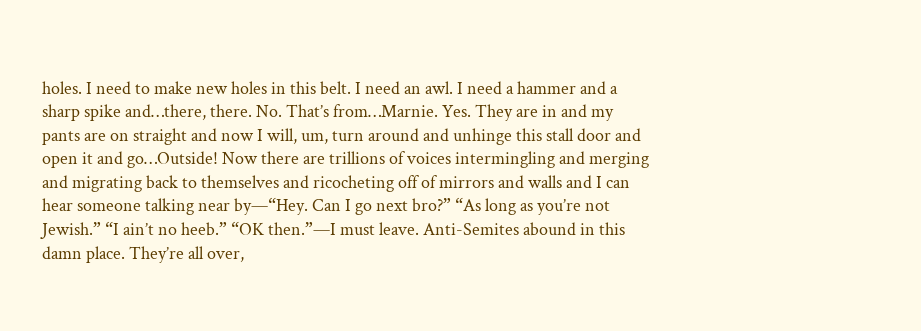holes. I need to make new holes in this belt. I need an awl. I need a hammer and a sharp spike and…there, there. No. That’s from…Marnie. Yes. They are in and my pants are on straight and now I will, um, turn around and unhinge this stall door and open it and go…Outside! Now there are trillions of voices intermingling and merging and migrating back to themselves and ricocheting off of mirrors and walls and I can hear someone talking near by—“Hey. Can I go next bro?” “As long as you’re not Jewish.” “I ain’t no heeb.” “OK then.”—I must leave. Anti-Semites abound in this damn place. They’re all over,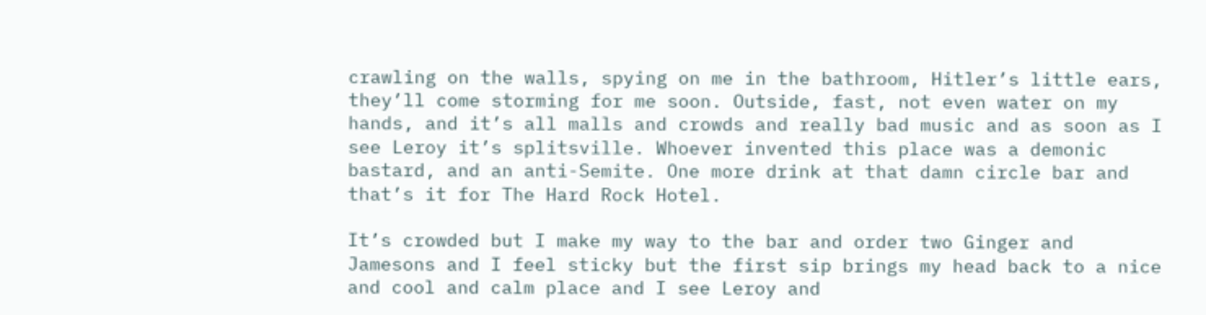crawling on the walls, spying on me in the bathroom, Hitler’s little ears, they’ll come storming for me soon. Outside, fast, not even water on my hands, and it’s all malls and crowds and really bad music and as soon as I see Leroy it’s splitsville. Whoever invented this place was a demonic bastard, and an anti-Semite. One more drink at that damn circle bar and that’s it for The Hard Rock Hotel.

It’s crowded but I make my way to the bar and order two Ginger and Jamesons and I feel sticky but the first sip brings my head back to a nice and cool and calm place and I see Leroy and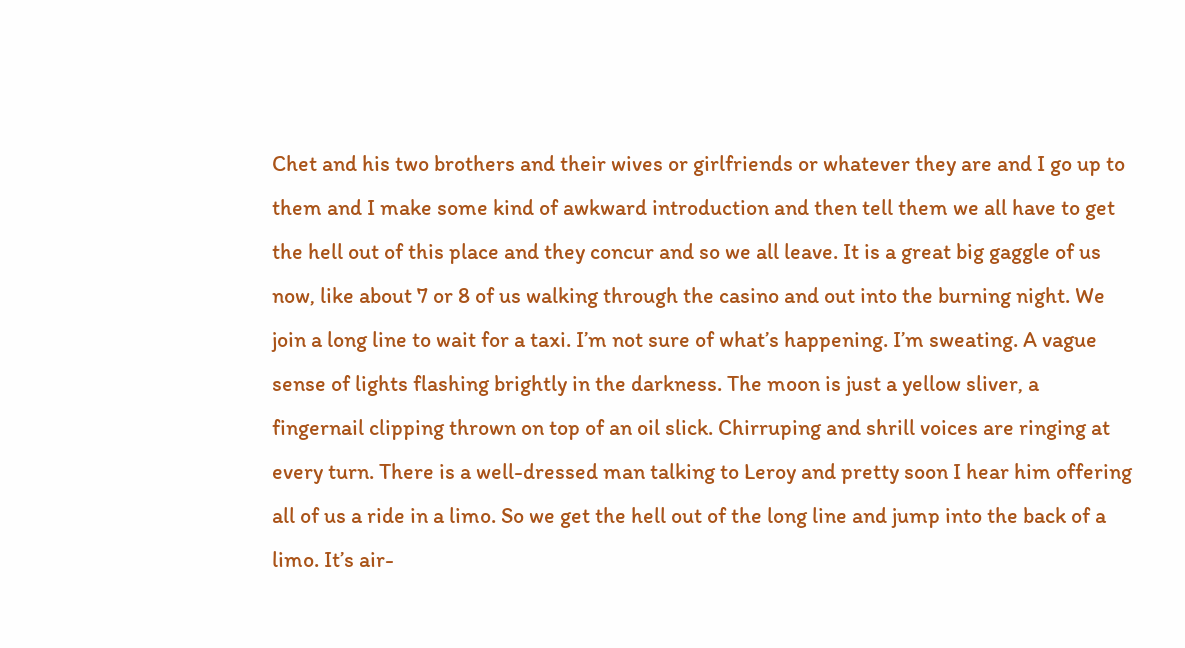Chet and his two brothers and their wives or girlfriends or whatever they are and I go up to them and I make some kind of awkward introduction and then tell them we all have to get the hell out of this place and they concur and so we all leave. It is a great big gaggle of us now, like about 7 or 8 of us walking through the casino and out into the burning night. We join a long line to wait for a taxi. I’m not sure of what’s happening. I’m sweating. A vague sense of lights flashing brightly in the darkness. The moon is just a yellow sliver, a fingernail clipping thrown on top of an oil slick. Chirruping and shrill voices are ringing at every turn. There is a well-dressed man talking to Leroy and pretty soon I hear him offering all of us a ride in a limo. So we get the hell out of the long line and jump into the back of a limo. It’s air-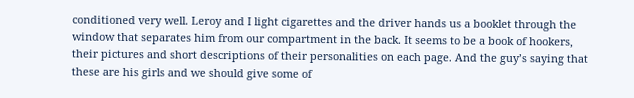conditioned very well. Leroy and I light cigarettes and the driver hands us a booklet through the window that separates him from our compartment in the back. It seems to be a book of hookers, their pictures and short descriptions of their personalities on each page. And the guy’s saying that these are his girls and we should give some of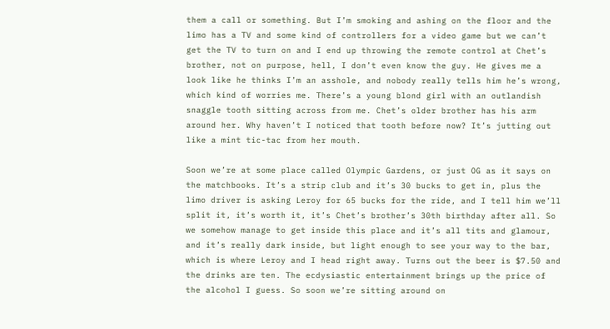them a call or something. But I’m smoking and ashing on the floor and the limo has a TV and some kind of controllers for a video game but we can’t get the TV to turn on and I end up throwing the remote control at Chet’s brother, not on purpose, hell, I don’t even know the guy. He gives me a look like he thinks I’m an asshole, and nobody really tells him he’s wrong, which kind of worries me. There’s a young blond girl with an outlandish snaggle tooth sitting across from me. Chet’s older brother has his arm around her. Why haven’t I noticed that tooth before now? It’s jutting out like a mint tic-tac from her mouth.

Soon we’re at some place called Olympic Gardens, or just OG as it says on the matchbooks. It’s a strip club and it’s 30 bucks to get in, plus the limo driver is asking Leroy for 65 bucks for the ride, and I tell him we’ll split it, it’s worth it, it’s Chet’s brother’s 30th birthday after all. So we somehow manage to get inside this place and it’s all tits and glamour, and it’s really dark inside, but light enough to see your way to the bar, which is where Leroy and I head right away. Turns out the beer is $7.50 and the drinks are ten. The ecdysiastic entertainment brings up the price of the alcohol I guess. So soon we’re sitting around on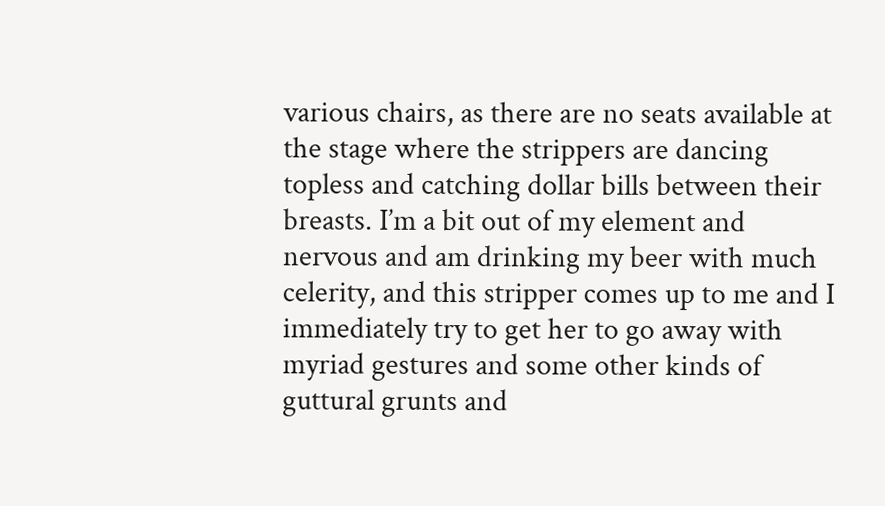various chairs, as there are no seats available at the stage where the strippers are dancing topless and catching dollar bills between their breasts. I’m a bit out of my element and nervous and am drinking my beer with much celerity, and this stripper comes up to me and I immediately try to get her to go away with myriad gestures and some other kinds of guttural grunts and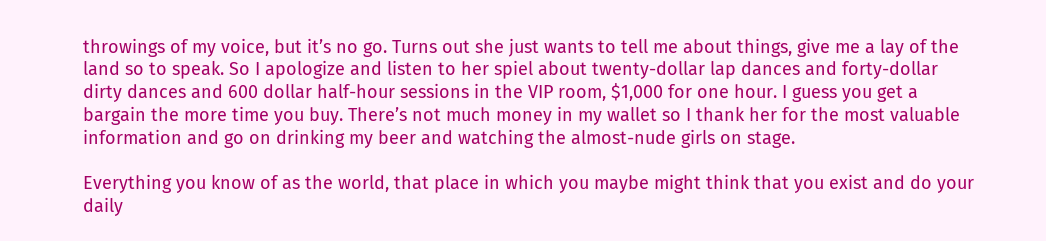throwings of my voice, but it’s no go. Turns out she just wants to tell me about things, give me a lay of the land so to speak. So I apologize and listen to her spiel about twenty-dollar lap dances and forty-dollar dirty dances and 600 dollar half-hour sessions in the VIP room, $1,000 for one hour. I guess you get a bargain the more time you buy. There’s not much money in my wallet so I thank her for the most valuable information and go on drinking my beer and watching the almost-nude girls on stage.

Everything you know of as the world, that place in which you maybe might think that you exist and do your daily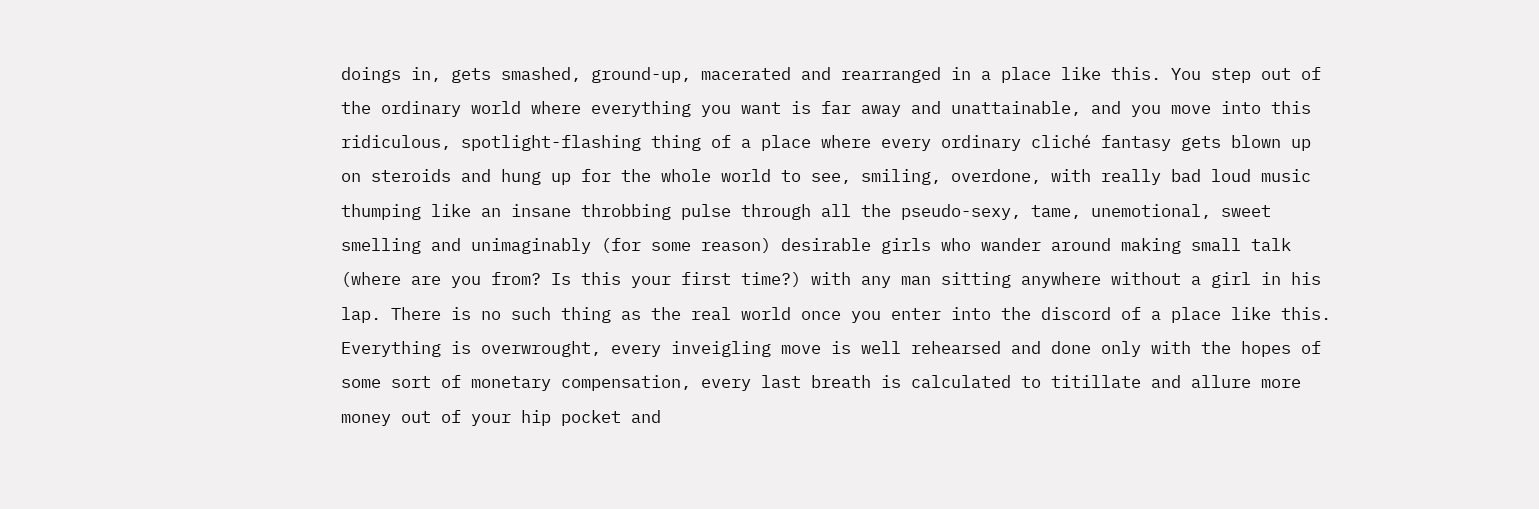doings in, gets smashed, ground-up, macerated and rearranged in a place like this. You step out of the ordinary world where everything you want is far away and unattainable, and you move into this ridiculous, spotlight-flashing thing of a place where every ordinary cliché fantasy gets blown up on steroids and hung up for the whole world to see, smiling, overdone, with really bad loud music thumping like an insane throbbing pulse through all the pseudo-sexy, tame, unemotional, sweet smelling and unimaginably (for some reason) desirable girls who wander around making small talk (where are you from? Is this your first time?) with any man sitting anywhere without a girl in his lap. There is no such thing as the real world once you enter into the discord of a place like this. Everything is overwrought, every inveigling move is well rehearsed and done only with the hopes of some sort of monetary compensation, every last breath is calculated to titillate and allure more money out of your hip pocket and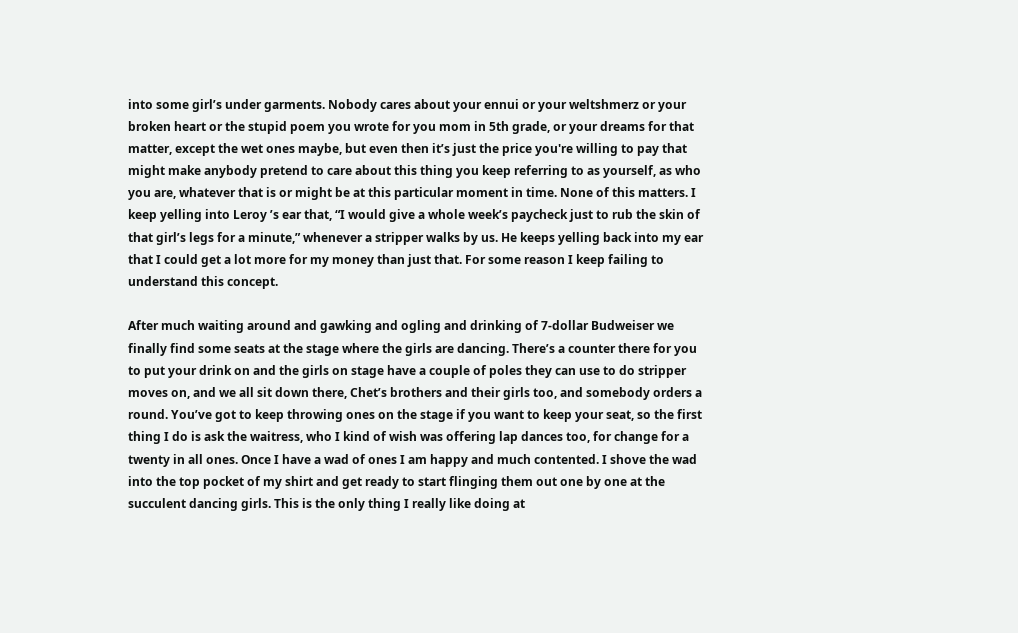into some girl’s under garments. Nobody cares about your ennui or your weltshmerz or your broken heart or the stupid poem you wrote for you mom in 5th grade, or your dreams for that matter, except the wet ones maybe, but even then it’s just the price you're willing to pay that might make anybody pretend to care about this thing you keep referring to as yourself, as who you are, whatever that is or might be at this particular moment in time. None of this matters. I keep yelling into Leroy ’s ear that, “I would give a whole week’s paycheck just to rub the skin of that girl’s legs for a minute,” whenever a stripper walks by us. He keeps yelling back into my ear that I could get a lot more for my money than just that. For some reason I keep failing to understand this concept.

After much waiting around and gawking and ogling and drinking of 7-dollar Budweiser we finally find some seats at the stage where the girls are dancing. There’s a counter there for you to put your drink on and the girls on stage have a couple of poles they can use to do stripper moves on, and we all sit down there, Chet’s brothers and their girls too, and somebody orders a round. You’ve got to keep throwing ones on the stage if you want to keep your seat, so the first thing I do is ask the waitress, who I kind of wish was offering lap dances too, for change for a twenty in all ones. Once I have a wad of ones I am happy and much contented. I shove the wad into the top pocket of my shirt and get ready to start flinging them out one by one at the succulent dancing girls. This is the only thing I really like doing at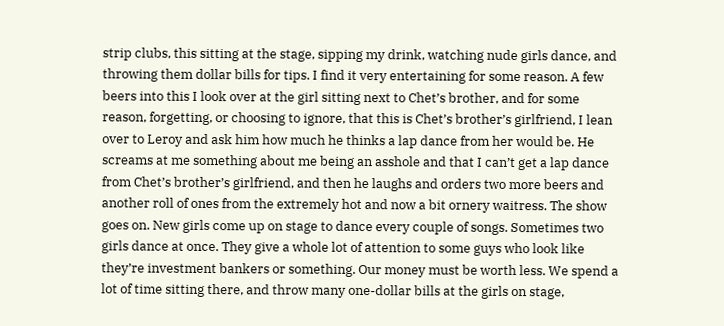strip clubs, this sitting at the stage, sipping my drink, watching nude girls dance, and throwing them dollar bills for tips. I find it very entertaining for some reason. A few beers into this I look over at the girl sitting next to Chet’s brother, and for some reason, forgetting, or choosing to ignore, that this is Chet’s brother’s girlfriend, I lean over to Leroy and ask him how much he thinks a lap dance from her would be. He screams at me something about me being an asshole and that I can’t get a lap dance from Chet’s brother’s girlfriend, and then he laughs and orders two more beers and another roll of ones from the extremely hot and now a bit ornery waitress. The show goes on. New girls come up on stage to dance every couple of songs. Sometimes two girls dance at once. They give a whole lot of attention to some guys who look like they’re investment bankers or something. Our money must be worth less. We spend a lot of time sitting there, and throw many one-dollar bills at the girls on stage,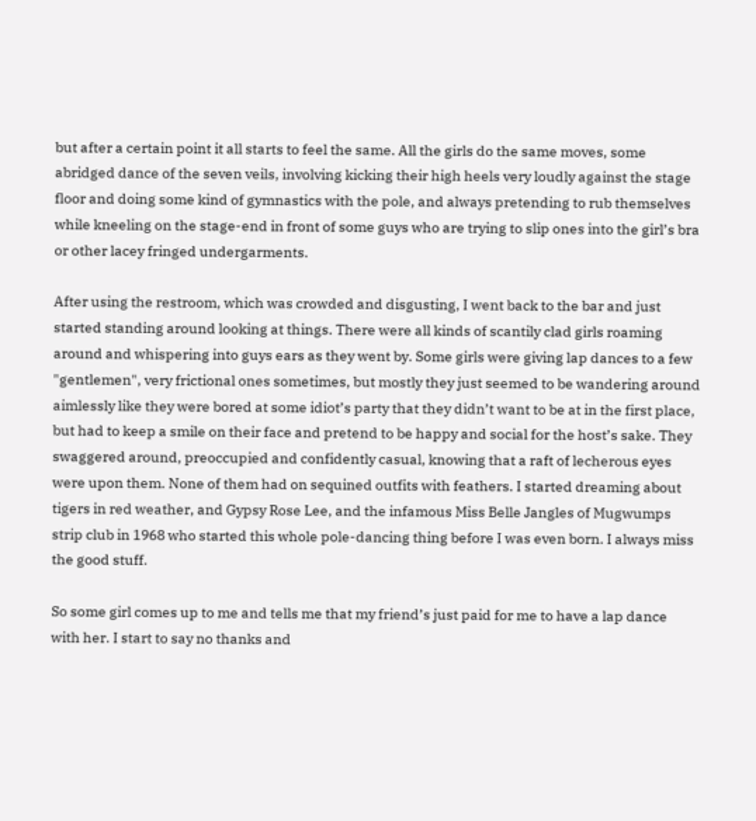but after a certain point it all starts to feel the same. All the girls do the same moves, some abridged dance of the seven veils, involving kicking their high heels very loudly against the stage floor and doing some kind of gymnastics with the pole, and always pretending to rub themselves while kneeling on the stage-end in front of some guys who are trying to slip ones into the girl’s bra or other lacey fringed undergarments.

After using the restroom, which was crowded and disgusting, I went back to the bar and just started standing around looking at things. There were all kinds of scantily clad girls roaming around and whispering into guys ears as they went by. Some girls were giving lap dances to a few "gentlemen", very frictional ones sometimes, but mostly they just seemed to be wandering around aimlessly like they were bored at some idiot’s party that they didn’t want to be at in the first place, but had to keep a smile on their face and pretend to be happy and social for the host’s sake. They swaggered around, preoccupied and confidently casual, knowing that a raft of lecherous eyes were upon them. None of them had on sequined outfits with feathers. I started dreaming about tigers in red weather, and Gypsy Rose Lee, and the infamous Miss Belle Jangles of Mugwumps strip club in 1968 who started this whole pole-dancing thing before I was even born. I always miss the good stuff.

So some girl comes up to me and tells me that my friend’s just paid for me to have a lap dance with her. I start to say no thanks and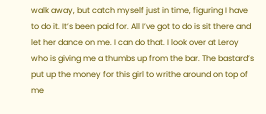walk away, but catch myself just in time, figuring I have to do it. It’s been paid for. All I’ve got to do is sit there and let her dance on me. I can do that. I look over at Leroy who is giving me a thumbs up from the bar. The bastard’s put up the money for this girl to writhe around on top of me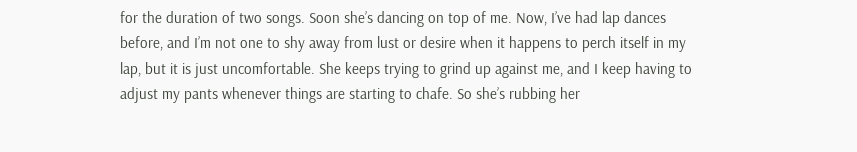for the duration of two songs. Soon she’s dancing on top of me. Now, I’ve had lap dances before, and I’m not one to shy away from lust or desire when it happens to perch itself in my lap, but it is just uncomfortable. She keeps trying to grind up against me, and I keep having to adjust my pants whenever things are starting to chafe. So she’s rubbing her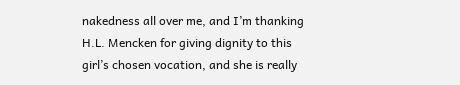nakedness all over me, and I’m thanking H.L. Mencken for giving dignity to this girl’s chosen vocation, and she is really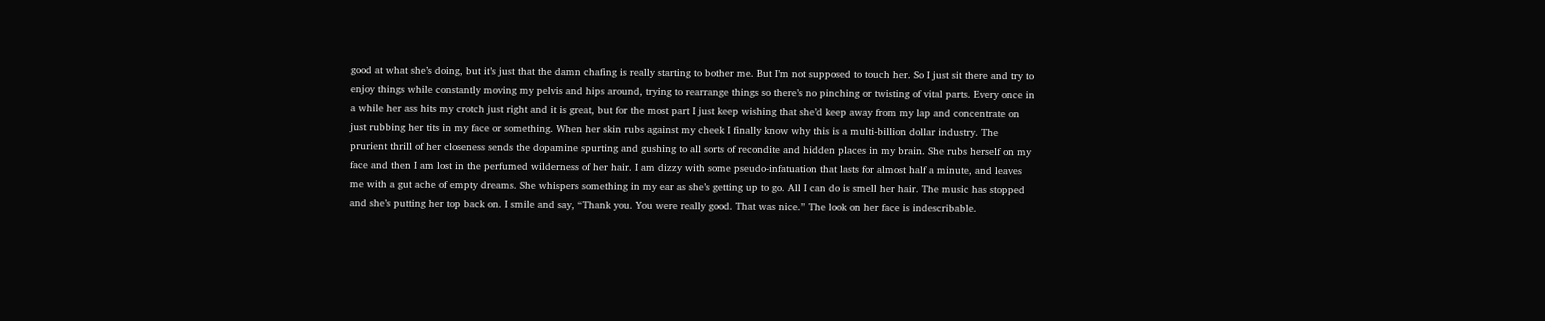good at what she’s doing, but it’s just that the damn chafing is really starting to bother me. But I’m not supposed to touch her. So I just sit there and try to enjoy things while constantly moving my pelvis and hips around, trying to rearrange things so there’s no pinching or twisting of vital parts. Every once in a while her ass hits my crotch just right and it is great, but for the most part I just keep wishing that she’d keep away from my lap and concentrate on just rubbing her tits in my face or something. When her skin rubs against my cheek I finally know why this is a multi-billion dollar industry. The prurient thrill of her closeness sends the dopamine spurting and gushing to all sorts of recondite and hidden places in my brain. She rubs herself on my face and then I am lost in the perfumed wilderness of her hair. I am dizzy with some pseudo-infatuation that lasts for almost half a minute, and leaves me with a gut ache of empty dreams. She whispers something in my ear as she’s getting up to go. All I can do is smell her hair. The music has stopped and she’s putting her top back on. I smile and say, “Thank you. You were really good. That was nice.” The look on her face is indescribable.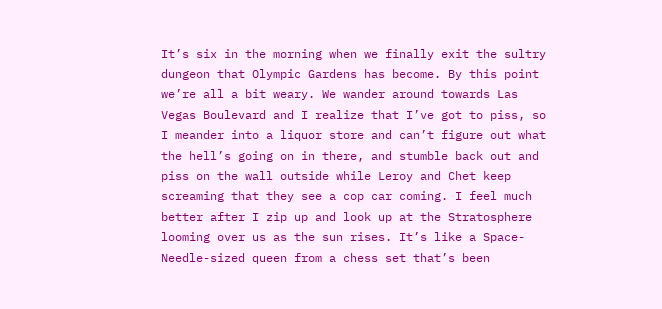It’s six in the morning when we finally exit the sultry dungeon that Olympic Gardens has become. By this point we’re all a bit weary. We wander around towards Las Vegas Boulevard and I realize that I’ve got to piss, so I meander into a liquor store and can’t figure out what the hell’s going on in there, and stumble back out and piss on the wall outside while Leroy and Chet keep screaming that they see a cop car coming. I feel much better after I zip up and look up at the Stratosphere looming over us as the sun rises. It’s like a Space-Needle-sized queen from a chess set that’s been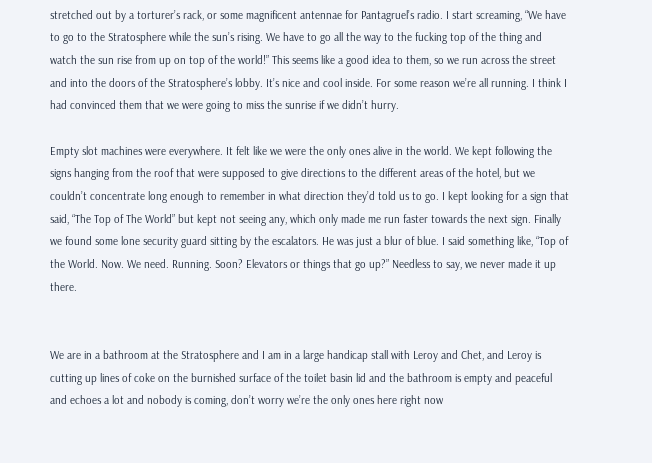stretched out by a torturer’s rack, or some magnificent antennae for Pantagruel’s radio. I start screaming, “We have to go to the Stratosphere while the sun’s rising. We have to go all the way to the fucking top of the thing and watch the sun rise from up on top of the world!” This seems like a good idea to them, so we run across the street and into the doors of the Stratosphere’s lobby. It’s nice and cool inside. For some reason we’re all running. I think I had convinced them that we were going to miss the sunrise if we didn’t hurry.

Empty slot machines were everywhere. It felt like we were the only ones alive in the world. We kept following the signs hanging from the roof that were supposed to give directions to the different areas of the hotel, but we couldn’t concentrate long enough to remember in what direction they’d told us to go. I kept looking for a sign that said, “The Top of The World” but kept not seeing any, which only made me run faster towards the next sign. Finally we found some lone security guard sitting by the escalators. He was just a blur of blue. I said something like, “Top of the World. Now. We need. Running. Soon? Elevators or things that go up?” Needless to say, we never made it up there.


We are in a bathroom at the Stratosphere and I am in a large handicap stall with Leroy and Chet, and Leroy is cutting up lines of coke on the burnished surface of the toilet basin lid and the bathroom is empty and peaceful and echoes a lot and nobody is coming, don’t worry we’re the only ones here right now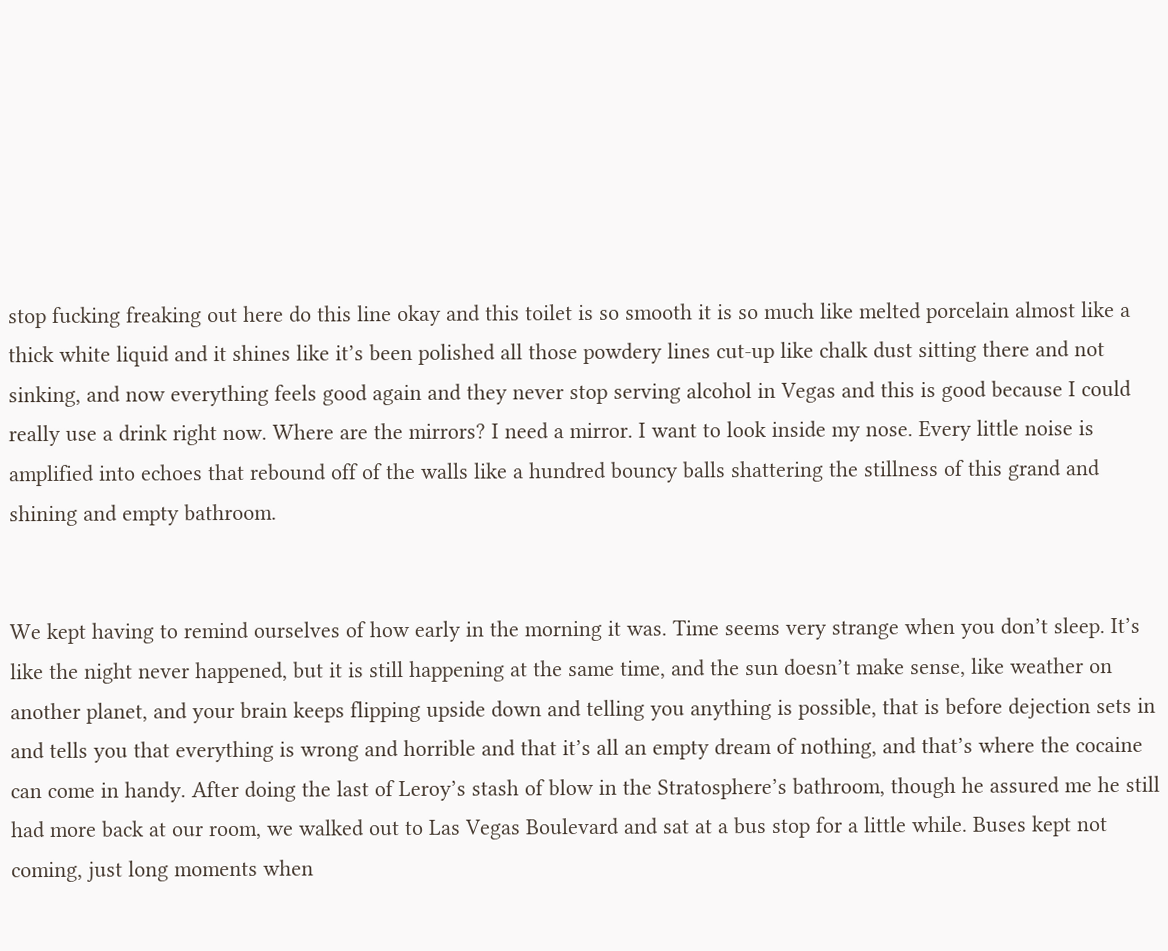stop fucking freaking out here do this line okay and this toilet is so smooth it is so much like melted porcelain almost like a thick white liquid and it shines like it’s been polished all those powdery lines cut-up like chalk dust sitting there and not sinking, and now everything feels good again and they never stop serving alcohol in Vegas and this is good because I could really use a drink right now. Where are the mirrors? I need a mirror. I want to look inside my nose. Every little noise is amplified into echoes that rebound off of the walls like a hundred bouncy balls shattering the stillness of this grand and shining and empty bathroom.


We kept having to remind ourselves of how early in the morning it was. Time seems very strange when you don’t sleep. It’s like the night never happened, but it is still happening at the same time, and the sun doesn’t make sense, like weather on another planet, and your brain keeps flipping upside down and telling you anything is possible, that is before dejection sets in and tells you that everything is wrong and horrible and that it’s all an empty dream of nothing, and that’s where the cocaine can come in handy. After doing the last of Leroy’s stash of blow in the Stratosphere’s bathroom, though he assured me he still had more back at our room, we walked out to Las Vegas Boulevard and sat at a bus stop for a little while. Buses kept not coming, just long moments when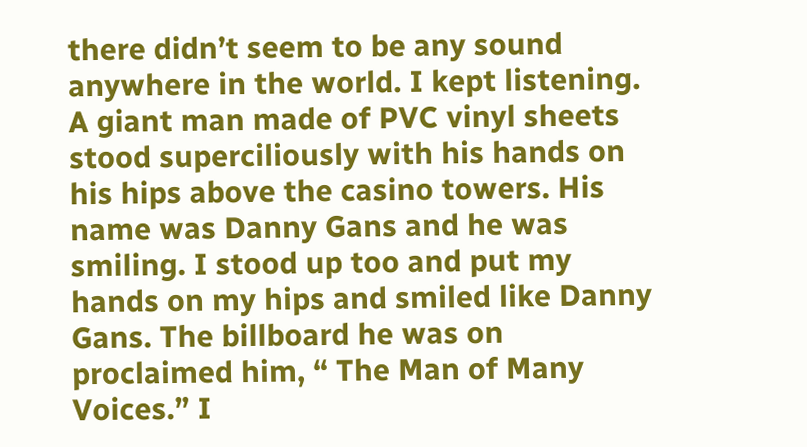there didn’t seem to be any sound anywhere in the world. I kept listening. A giant man made of PVC vinyl sheets stood superciliously with his hands on his hips above the casino towers. His name was Danny Gans and he was smiling. I stood up too and put my hands on my hips and smiled like Danny Gans. The billboard he was on proclaimed him, “ The Man of Many Voices.” I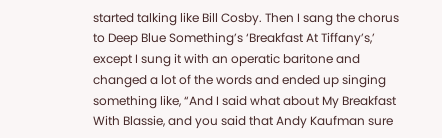started talking like Bill Cosby. Then I sang the chorus to Deep Blue Something’s ‘Breakfast At Tiffany’s,’ except I sung it with an operatic baritone and changed a lot of the words and ended up singing something like, “And I said what about My Breakfast With Blassie, and you said that Andy Kaufman sure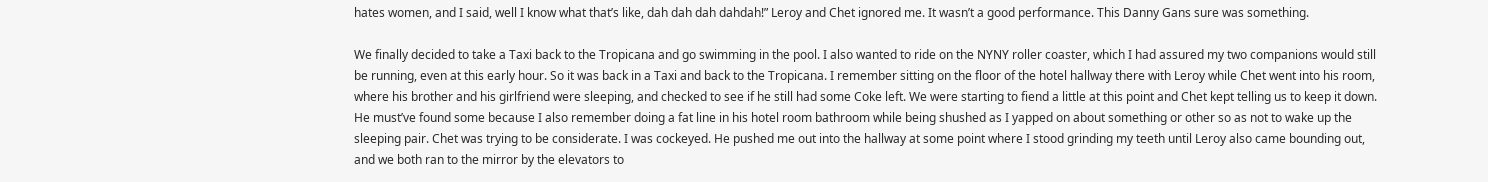hates women, and I said, well I know what that’s like, dah dah dah dahdah!” Leroy and Chet ignored me. It wasn’t a good performance. This Danny Gans sure was something.

We finally decided to take a Taxi back to the Tropicana and go swimming in the pool. I also wanted to ride on the NYNY roller coaster, which I had assured my two companions would still be running, even at this early hour. So it was back in a Taxi and back to the Tropicana. I remember sitting on the floor of the hotel hallway there with Leroy while Chet went into his room, where his brother and his girlfriend were sleeping, and checked to see if he still had some Coke left. We were starting to fiend a little at this point and Chet kept telling us to keep it down. He must’ve found some because I also remember doing a fat line in his hotel room bathroom while being shushed as I yapped on about something or other so as not to wake up the sleeping pair. Chet was trying to be considerate. I was cockeyed. He pushed me out into the hallway at some point where I stood grinding my teeth until Leroy also came bounding out, and we both ran to the mirror by the elevators to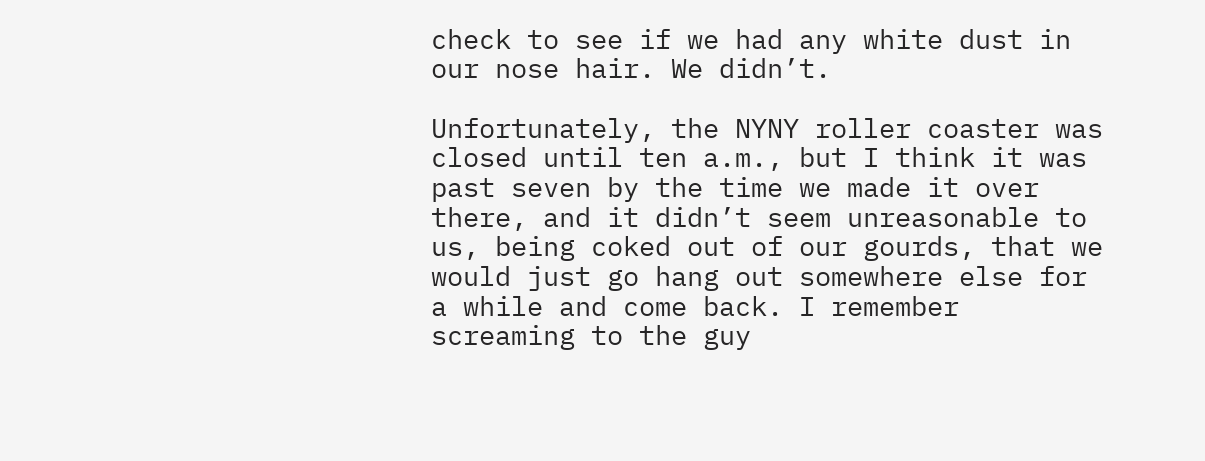check to see if we had any white dust in our nose hair. We didn’t.

Unfortunately, the NYNY roller coaster was closed until ten a.m., but I think it was past seven by the time we made it over there, and it didn’t seem unreasonable to us, being coked out of our gourds, that we would just go hang out somewhere else for a while and come back. I remember screaming to the guy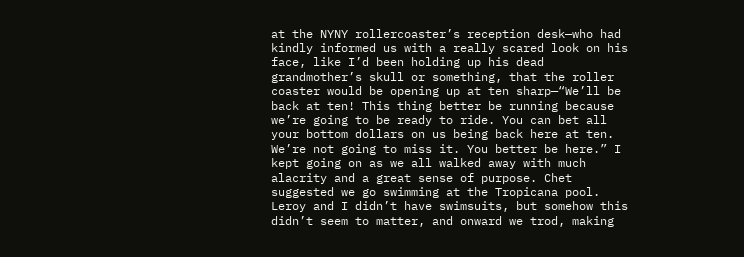at the NYNY rollercoaster’s reception desk—who had kindly informed us with a really scared look on his face, like I’d been holding up his dead grandmother’s skull or something, that the roller coaster would be opening up at ten sharp—“We’ll be back at ten! This thing better be running because we’re going to be ready to ride. You can bet all your bottom dollars on us being back here at ten. We’re not going to miss it. You better be here.” I kept going on as we all walked away with much alacrity and a great sense of purpose. Chet suggested we go swimming at the Tropicana pool. Leroy and I didn’t have swimsuits, but somehow this didn’t seem to matter, and onward we trod, making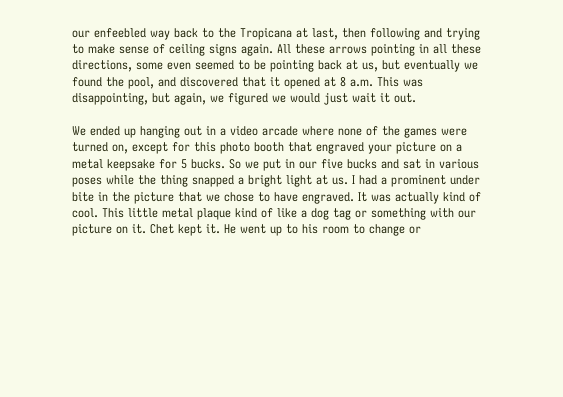our enfeebled way back to the Tropicana at last, then following and trying to make sense of ceiling signs again. All these arrows pointing in all these directions, some even seemed to be pointing back at us, but eventually we found the pool, and discovered that it opened at 8 a.m. This was disappointing, but again, we figured we would just wait it out.

We ended up hanging out in a video arcade where none of the games were turned on, except for this photo booth that engraved your picture on a metal keepsake for 5 bucks. So we put in our five bucks and sat in various poses while the thing snapped a bright light at us. I had a prominent under bite in the picture that we chose to have engraved. It was actually kind of cool. This little metal plaque kind of like a dog tag or something with our picture on it. Chet kept it. He went up to his room to change or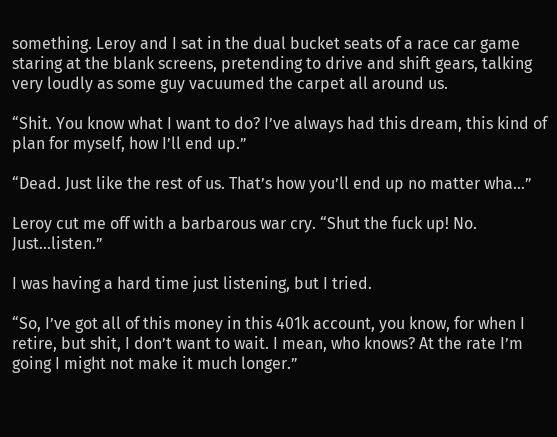something. Leroy and I sat in the dual bucket seats of a race car game staring at the blank screens, pretending to drive and shift gears, talking very loudly as some guy vacuumed the carpet all around us.

“Shit. You know what I want to do? I’ve always had this dream, this kind of plan for myself, how I’ll end up.”

“Dead. Just like the rest of us. That’s how you’ll end up no matter wha…”

Leroy cut me off with a barbarous war cry. “Shut the fuck up! No. Just…listen.”

I was having a hard time just listening, but I tried.

“So, I’ve got all of this money in this 401k account, you know, for when I retire, but shit, I don’t want to wait. I mean, who knows? At the rate I’m going I might not make it much longer.”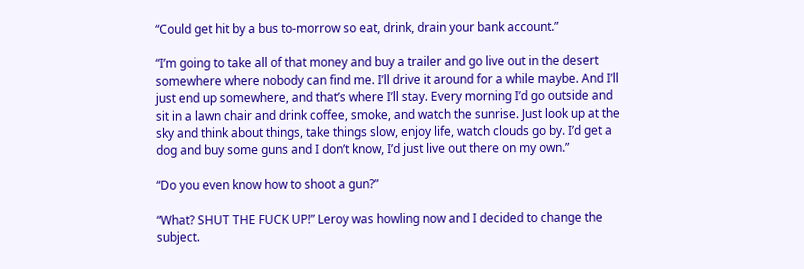“Could get hit by a bus to-morrow so eat, drink, drain your bank account.”

“I’m going to take all of that money and buy a trailer and go live out in the desert somewhere where nobody can find me. I’ll drive it around for a while maybe. And I’ll just end up somewhere, and that’s where I’ll stay. Every morning I’d go outside and sit in a lawn chair and drink coffee, smoke, and watch the sunrise. Just look up at the sky and think about things, take things slow, enjoy life, watch clouds go by. I’d get a dog and buy some guns and I don’t know, I’d just live out there on my own.”

“Do you even know how to shoot a gun?”

“What? SHUT THE FUCK UP!” Leroy was howling now and I decided to change the subject.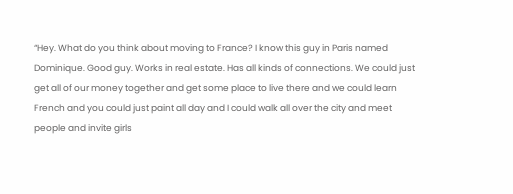“Hey. What do you think about moving to France? I know this guy in Paris named Dominique. Good guy. Works in real estate. Has all kinds of connections. We could just get all of our money together and get some place to live there and we could learn French and you could just paint all day and I could walk all over the city and meet people and invite girls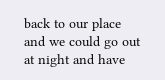back to our place and we could go out at night and have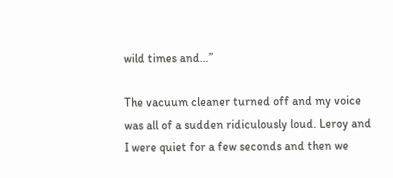wild times and…”

The vacuum cleaner turned off and my voice was all of a sudden ridiculously loud. Leroy and I were quiet for a few seconds and then we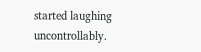started laughing uncontrollably.